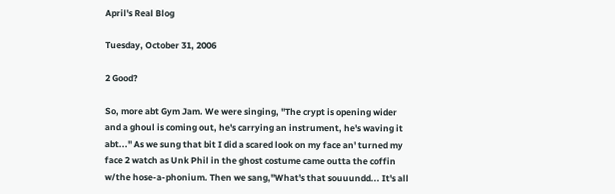April's Real Blog

Tuesday, October 31, 2006

2 Good?

So, more abt Gym Jam. We were singing, "The crypt is opening wider and a ghoul is coming out, he's carrying an instrument, he's waving it abt..." As we sung that bit I did a scared look on my face an' turned my face 2 watch as Unk Phil in the ghost costume came outta the coffin w/the hose-a-phonium. Then we sang,"What's that souuundd... It's all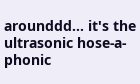arounddd... it's the ultrasonic hose-a-phonic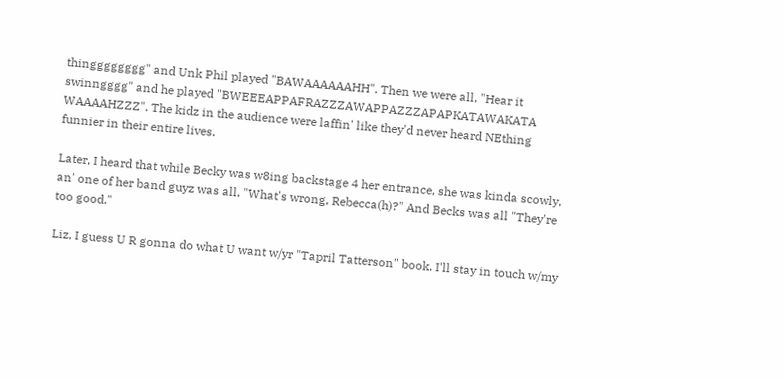thingggggggg" and Unk Phil played "BAWAAAAAAHH". Then we were all, "Hear it swinngggg" and he played "BWEEEAPPAFRAZZZAWAPPAZZZAPAPKATAWAKATA WAAAAHZZZ". The kidz in the audience were laffin' like they'd never heard NEthing funnier in their entire lives.

Later, I heard that while Becky was w8ing backstage 4 her entrance, she was kinda scowly, an' one of her band guyz was all, "What's wrong, Rebecca(h)?" And Becks was all "They're too good."

Liz, I guess U R gonna do what U want w/yr "Tapril Tatterson" book. I'll stay in touch w/my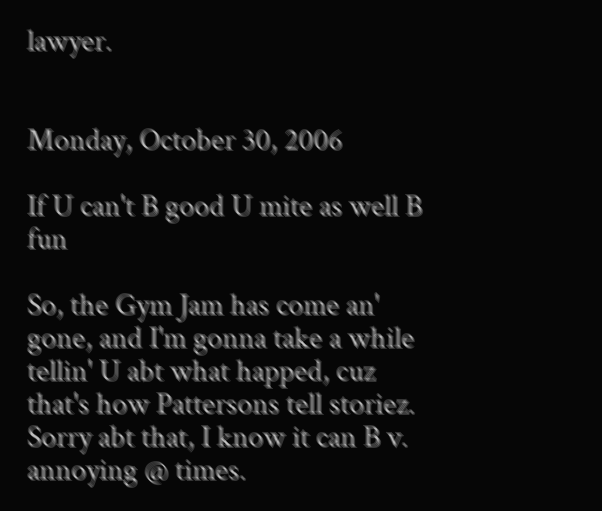lawyer.


Monday, October 30, 2006

If U can't B good U mite as well B fun

So, the Gym Jam has come an' gone, and I'm gonna take a while tellin' U abt what happed, cuz that's how Pattersons tell storiez. Sorry abt that, I know it can B v. annoying @ times.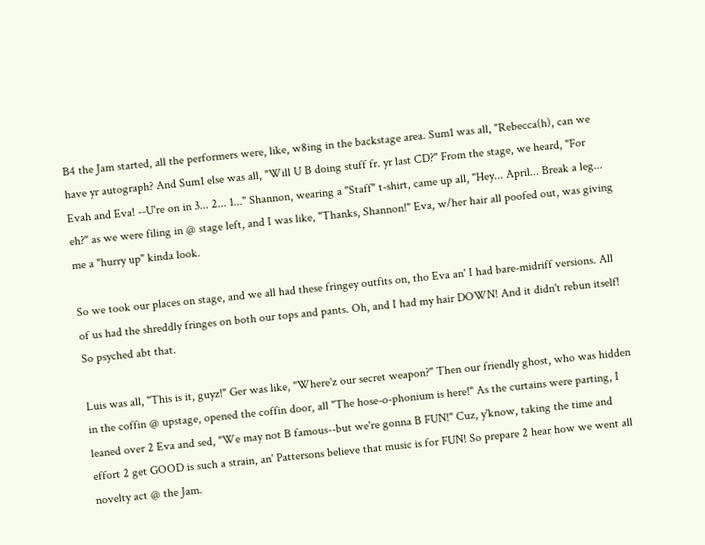B4 the Jam started, all the performers were, like, w8ing in the backstage area. Sum1 was all, "Rebecca(h), can we have yr autograph? And Sum1 else was all, "Will U B doing stuff fr. yr last CD?" From the stage, we heard, "For Evah and Eva! --U're on in 3... 2... 1..." Shannon, wearing a "Staff" t-shirt, came up all, "Hey... April... Break a leg... eh?" as we were filing in @ stage left, and I was like, "Thanks, Shannon!" Eva, w/her hair all poofed out, was giving me a "hurry up" kinda look.

So we took our places on stage, and we all had these fringey outfits on, tho Eva an' I had bare-midriff versions. All of us had the shreddly fringes on both our tops and pants. Oh, and I had my hair DOWN! And it didn't rebun itself! So psyched abt that.

Luis was all, "This is it, guyz!" Ger was like, "Where'z our secret weapon?" Then our friendly ghost, who was hidden in the coffin @ upstage, opened the coffin door, all "The hose-o-phonium is here!" As the curtains were parting, I leaned over 2 Eva and sed, "We may not B famous--but we're gonna B FUN!" Cuz, y'know, taking the time and effort 2 get GOOD is such a strain, an' Pattersons believe that music is for FUN! So prepare 2 hear how we went all novelty act @ the Jam.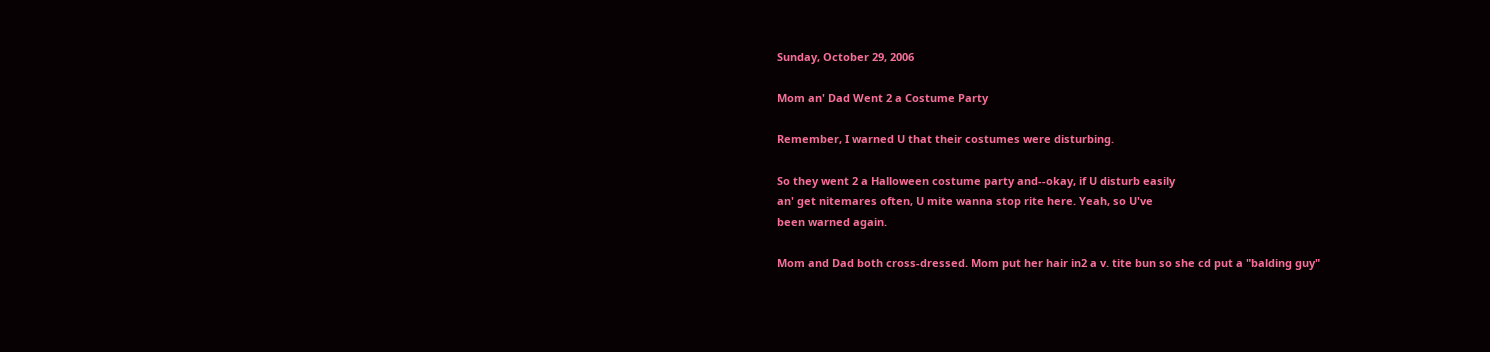Sunday, October 29, 2006

Mom an' Dad Went 2 a Costume Party

Remember, I warned U that their costumes were disturbing.

So they went 2 a Halloween costume party and--okay, if U disturb easily
an' get nitemares often, U mite wanna stop rite here. Yeah, so U've
been warned again.

Mom and Dad both cross-dressed. Mom put her hair in2 a v. tite bun so she cd put a "balding guy"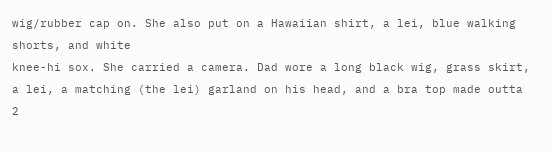wig/rubber cap on. She also put on a Hawaiian shirt, a lei, blue walking shorts, and white
knee-hi sox. She carried a camera. Dad wore a long black wig, grass skirt, a lei, a matching (the lei) garland on his head, and a bra top made outta 2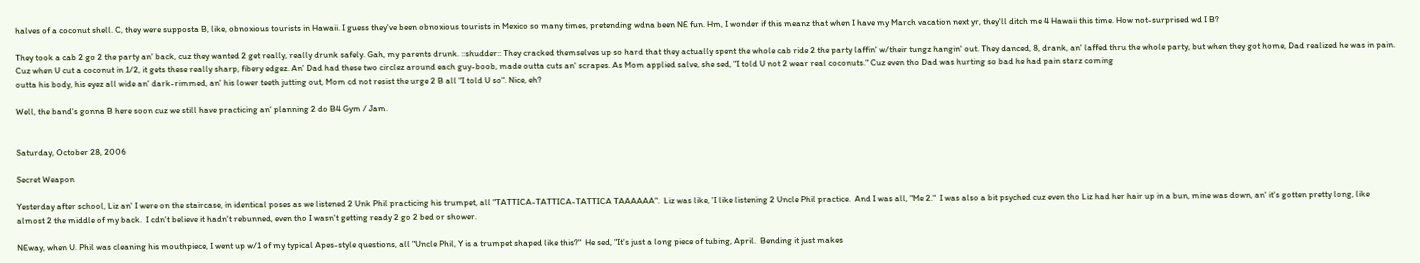halves of a coconut shell. C, they were supposta B, like, obnoxious tourists in Hawaii. I guess they've been obnoxious tourists in Mexico so many times, pretending wdna been NE fun. Hm, I wonder if this meanz that when I have my March vacation next yr, they'll ditch me 4 Hawaii this time. How not-surprised wd I B?

They took a cab 2 go 2 the party an' back, cuz they wanted 2 get really, really drunk safely. Gah, my parents drunk. ::shudder:: They cracked themselves up so hard that they actually spent the whole cab ride 2 the party laffin' w/their tungz hangin' out. They danced, 8, drank, an' laffed thru the whole party, but when they got home, Dad realized he was in pain. Cuz when U cut a coconut in 1/2, it gets these really sharp, fibery edgez. An' Dad had these two circlez around each guy-boob, made outta cuts an' scrapes. As Mom applied salve, she sed, "I told U not 2 wear real coconuts." Cuz even tho Dad was hurting so bad he had pain starz coming
outta his body, his eyez all wide an' dark-rimmed, an' his lower teeth jutting out, Mom cd not resist the urge 2 B all "I told U so". Nice, eh?

Well, the band's gonna B here soon cuz we still have practicing an' planning 2 do B4 Gym / Jam.


Saturday, October 28, 2006

Secret Weapon

Yesterday after school, Liz an' I were on the staircase, in identical poses as we listened 2 Unk Phil practicing his trumpet, all "TATTICA-TATTICA-TATTICA TAAAAAA".  Liz was like, 'I like listening 2 Uncle Phil practice.  And I was all, "Me 2."  I was also a bit psyched cuz even tho Liz had her hair up in a bun, mine was down, an' it's gotten pretty long, like almost 2 the middle of my back.  I cdn't believe it hadn't rebunned, even tho I wasn't getting ready 2 go 2 bed or shower.

NEway, when U. Phil was cleaning his mouthpiece, I went up w/1 of my typical Apes-style questions, all "Uncle Phil, Y is a trumpet shaped like this?"  He sed, "It's just a long piece of tubing, April.  Bending it just makes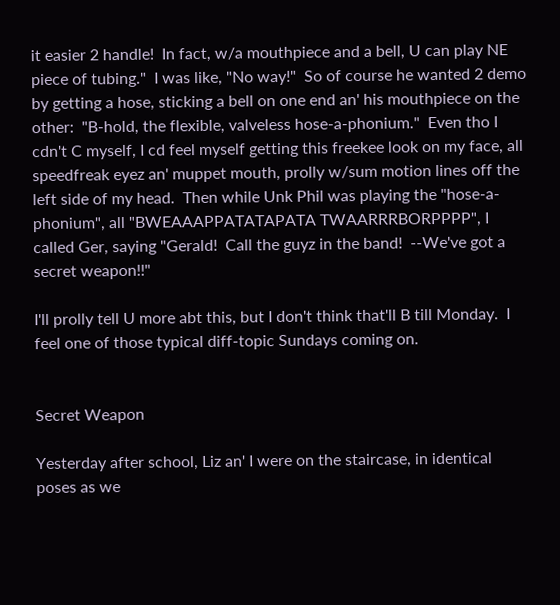it easier 2 handle!  In fact, w/a mouthpiece and a bell, U can play NE piece of tubing."  I was like, "No way!"  So of course he wanted 2 demo by getting a hose, sticking a bell on one end an' his mouthpiece on the other:  "B-hold, the flexible, valveless hose-a-phonium."  Even tho I cdn't C myself, I cd feel myself getting this freekee look on my face, all speedfreak eyez an' muppet mouth, prolly w/sum motion lines off the left side of my head.  Then while Unk Phil was playing the "hose-a-phonium", all "BWEAAAPPATATAPATA TWAARRRBORPPPP", I called Ger, saying "Gerald!  Call the guyz in the band!  --We've got a secret weapon!!"

I'll prolly tell U more abt this, but I don't think that'll B till Monday.  I feel one of those typical diff-topic Sundays coming on.


Secret Weapon

Yesterday after school, Liz an' I were on the staircase, in identical poses as we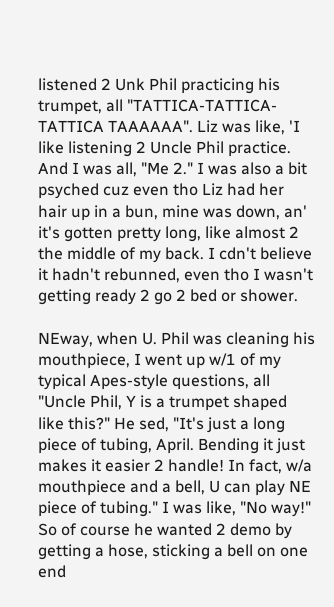listened 2 Unk Phil practicing his trumpet, all "TATTICA-TATTICA-TATTICA TAAAAAA". Liz was like, 'I like listening 2 Uncle Phil practice. And I was all, "Me 2." I was also a bit psyched cuz even tho Liz had her hair up in a bun, mine was down, an' it's gotten pretty long, like almost 2 the middle of my back. I cdn't believe it hadn't rebunned, even tho I wasn't getting ready 2 go 2 bed or shower.

NEway, when U. Phil was cleaning his mouthpiece, I went up w/1 of my typical Apes-style questions, all "Uncle Phil, Y is a trumpet shaped like this?" He sed, "It's just a long piece of tubing, April. Bending it just makes it easier 2 handle! In fact, w/a mouthpiece and a bell, U can play NE piece of tubing." I was like, "No way!" So of course he wanted 2 demo by getting a hose, sticking a bell on one end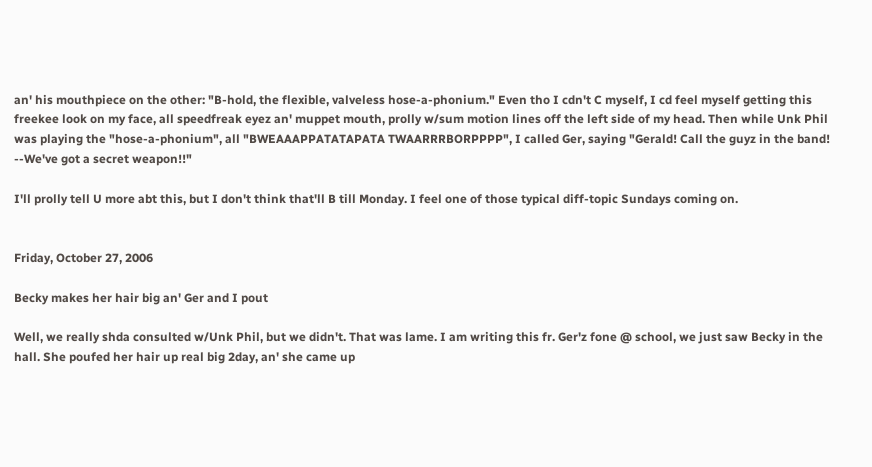an' his mouthpiece on the other: "B-hold, the flexible, valveless hose-a-phonium." Even tho I cdn't C myself, I cd feel myself getting this freekee look on my face, all speedfreak eyez an' muppet mouth, prolly w/sum motion lines off the left side of my head. Then while Unk Phil was playing the "hose-a-phonium", all "BWEAAAPPATATAPATA TWAARRRBORPPPP", I called Ger, saying "Gerald! Call the guyz in the band! --We've got a secret weapon!!"

I'll prolly tell U more abt this, but I don't think that'll B till Monday. I feel one of those typical diff-topic Sundays coming on.


Friday, October 27, 2006

Becky makes her hair big an' Ger and I pout

Well, we really shda consulted w/Unk Phil, but we didn't. That was lame. I am writing this fr. Ger'z fone @ school, we just saw Becky in the hall. She poufed her hair up real big 2day, an' she came up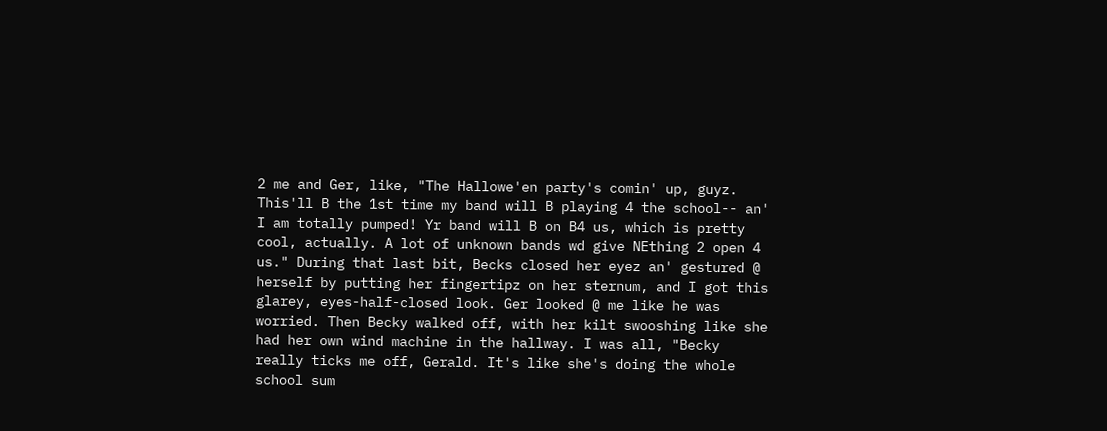2 me and Ger, like, "The Hallowe'en party's comin' up, guyz. This'll B the 1st time my band will B playing 4 the school-- an' I am totally pumped! Yr band will B on B4 us, which is pretty cool, actually. A lot of unknown bands wd give NEthing 2 open 4 us." During that last bit, Becks closed her eyez an' gestured @ herself by putting her fingertipz on her sternum, and I got this glarey, eyes-half-closed look. Ger looked @ me like he was worried. Then Becky walked off, with her kilt swooshing like she had her own wind machine in the hallway. I was all, "Becky really ticks me off, Gerald. It's like she's doing the whole school sum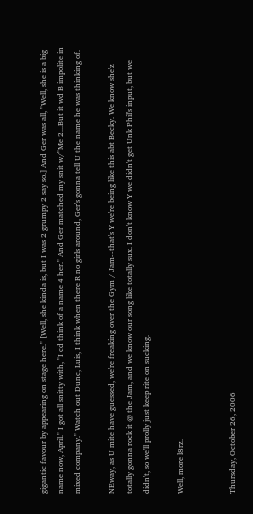gigantic favour by appearing on stage here." [Well, she kinda is, but I was 2 grumpy 2 say so.] And Ger was all, "Well, she is a big name now, April." I got all snitty with, "I cd think of a name 4 her." And Ger matched my snit w/"Me 2...But it wd B impolite in mixed company." Watch out Dunc, Luis, I think when there R no girls around, Ger's gonna tell U the name he was thinking of.

NEway, as U mite have guessed, we're freaking over the Gym / Jam--that's Y we're being like this abt Becky. We know she'z totally gonna rock it @ the Jam, and we know our song like totally sux. I don't know Y we didn't get Unk Phil's input, but we didn't, so we'll prolly just keep rite on sucking.

Well, more l8rz.


Thursday, October 26, 2006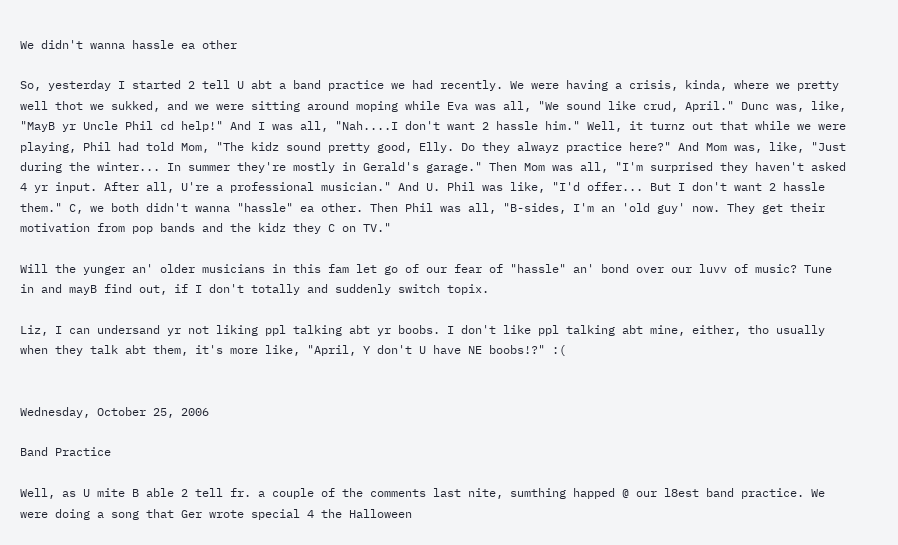We didn't wanna hassle ea other

So, yesterday I started 2 tell U abt a band practice we had recently. We were having a crisis, kinda, where we pretty well thot we sukked, and we were sitting around moping while Eva was all, "We sound like crud, April." Dunc was, like, "MayB yr Uncle Phil cd help!" And I was all, "Nah....I don't want 2 hassle him." Well, it turnz out that while we were playing, Phil had told Mom, "The kidz sound pretty good, Elly. Do they alwayz practice here?" And Mom was, like, "Just during the winter... In summer they're mostly in Gerald's garage." Then Mom was all, "I'm surprised they haven't asked 4 yr input. After all, U're a professional musician." And U. Phil was like, "I'd offer... But I don't want 2 hassle them." C, we both didn't wanna "hassle" ea other. Then Phil was all, "B-sides, I'm an 'old guy' now. They get their motivation from pop bands and the kidz they C on TV."

Will the yunger an' older musicians in this fam let go of our fear of "hassle" an' bond over our luvv of music? Tune in and mayB find out, if I don't totally and suddenly switch topix.

Liz, I can undersand yr not liking ppl talking abt yr boobs. I don't like ppl talking abt mine, either, tho usually when they talk abt them, it's more like, "April, Y don't U have NE boobs!?" :(


Wednesday, October 25, 2006

Band Practice

Well, as U mite B able 2 tell fr. a couple of the comments last nite, sumthing happed @ our l8est band practice. We were doing a song that Ger wrote special 4 the Halloween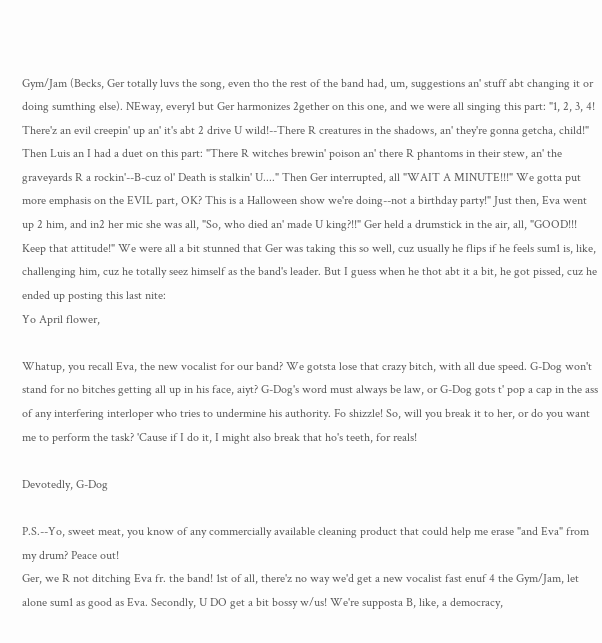Gym/Jam (Becks, Ger totally luvs the song, even tho the rest of the band had, um, suggestions an' stuff abt changing it or doing sumthing else). NEway, every1 but Ger harmonizes 2gether on this one, and we were all singing this part: "1, 2, 3, 4! There'z an evil creepin' up an' it's abt 2 drive U wild!--There R creatures in the shadows, an' they're gonna getcha, child!" Then Luis an I had a duet on this part: "There R witches brewin' poison an' there R phantoms in their stew, an' the graveyards R a rockin'--B-cuz ol' Death is stalkin' U...." Then Ger interrupted, all "WAIT A MINUTE!!!" We gotta put more emphasis on the EVIL part, OK? This is a Halloween show we're doing--not a birthday party!" Just then, Eva went up 2 him, and in2 her mic she was all, "So, who died an' made U king?!!" Ger held a drumstick in the air, all, "GOOD!!! Keep that attitude!" We were all a bit stunned that Ger was taking this so well, cuz usually he flips if he feels sum1 is, like, challenging him, cuz he totally seez himself as the band's leader. But I guess when he thot abt it a bit, he got pissed, cuz he ended up posting this last nite:
Yo April flower,

Whatup, you recall Eva, the new vocalist for our band? We gotsta lose that crazy bitch, with all due speed. G-Dog won't stand for no bitches getting all up in his face, aiyt? G-Dog's word must always be law, or G-Dog gots t' pop a cap in the ass of any interfering interloper who tries to undermine his authority. Fo shizzle! So, will you break it to her, or do you want me to perform the task? 'Cause if I do it, I might also break that ho's teeth, for reals!

Devotedly, G-Dog

P.S.--Yo, sweet meat, you know of any commercially available cleaning product that could help me erase "and Eva" from my drum? Peace out!
Ger, we R not ditching Eva fr. the band! 1st of all, there'z no way we'd get a new vocalist fast enuf 4 the Gym/Jam, let alone sum1 as good as Eva. Secondly, U DO get a bit bossy w/us! We're supposta B, like, a democracy,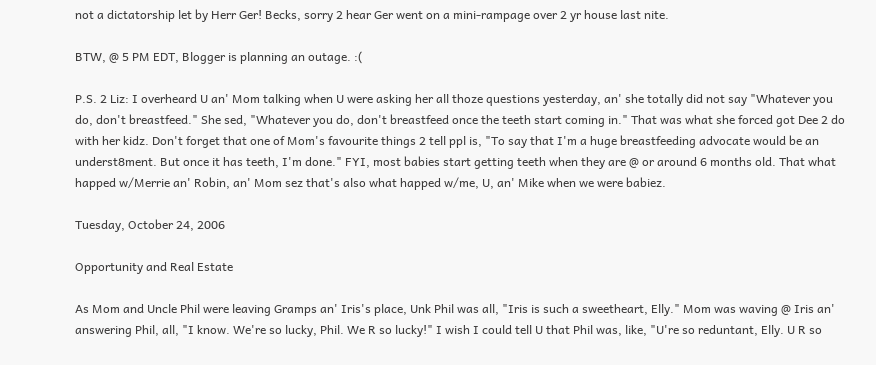not a dictatorship let by Herr Ger! Becks, sorry 2 hear Ger went on a mini-rampage over 2 yr house last nite.

BTW, @ 5 PM EDT, Blogger is planning an outage. :(

P.S. 2 Liz: I overheard U an' Mom talking when U were asking her all thoze questions yesterday, an' she totally did not say "Whatever you do, don't breastfeed." She sed, "Whatever you do, don't breastfeed once the teeth start coming in." That was what she forced got Dee 2 do with her kidz. Don't forget that one of Mom's favourite things 2 tell ppl is, "To say that I'm a huge breastfeeding advocate would be an underst8ment. But once it has teeth, I'm done." FYI, most babies start getting teeth when they are @ or around 6 months old. That what happed w/Merrie an' Robin, an' Mom sez that's also what happed w/me, U, an' Mike when we were babiez.

Tuesday, October 24, 2006

Opportunity and Real Estate

As Mom and Uncle Phil were leaving Gramps an' Iris's place, Unk Phil was all, "Iris is such a sweetheart, Elly." Mom was waving @ Iris an' answering Phil, all, "I know. We're so lucky, Phil. We R so lucky!" I wish I could tell U that Phil was, like, "U're so reduntant, Elly. U R so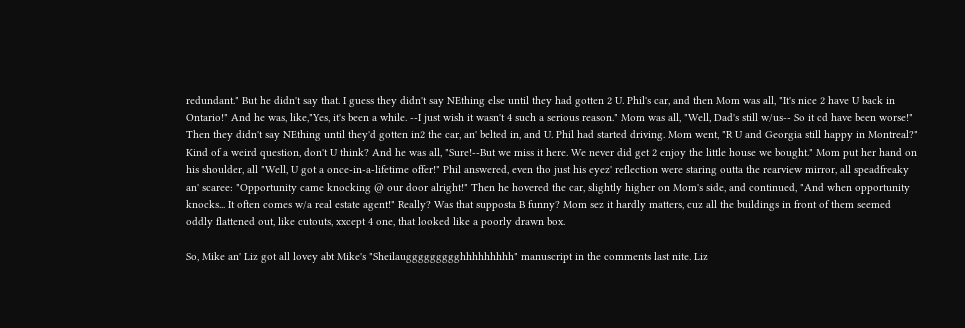redundant." But he didn't say that. I guess they didn't say NEthing else until they had gotten 2 U. Phil's car, and then Mom was all, "It's nice 2 have U back in Ontario!" And he was, like,"Yes, it's been a while. --I just wish it wasn't 4 such a serious reason." Mom was all, "Well, Dad's still w/us-- So it cd have been worse!" Then they didn't say NEthing until they'd gotten in2 the car, an' belted in, and U. Phil had started driving. Mom went, "R U and Georgia still happy in Montreal?" Kind of a weird question, don't U think? And he was all, "Sure!--But we miss it here. We never did get 2 enjoy the little house we bought." Mom put her hand on his shoulder, all "Well, U got a once-in-a-lifetime offer!" Phil answered, even tho just his eyez' reflection were staring outta the rearview mirror, all speadfreaky an' scaree: "Opportunity came knocking @ our door alright!" Then he hovered the car, slightly higher on Mom's side, and continued, "And when opportunity knocks... It often comes w/a real estate agent!" Really? Was that supposta B funny? Mom sez it hardly matters, cuz all the buildings in front of them seemed oddly flattened out, like cutouts, xxcept 4 one, that looked like a poorly drawn box.

So, Mike an' Liz got all lovey abt Mike's "Sheilauggggggggghhhhhhhhh" manuscript in the comments last nite. Liz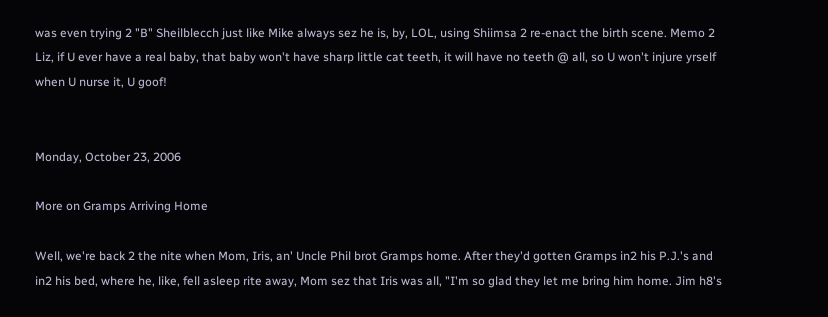was even trying 2 "B" Sheilblecch just like Mike always sez he is, by, LOL, using Shiimsa 2 re-enact the birth scene. Memo 2 Liz, if U ever have a real baby, that baby won't have sharp little cat teeth, it will have no teeth @ all, so U won't injure yrself when U nurse it, U goof!


Monday, October 23, 2006

More on Gramps Arriving Home

Well, we're back 2 the nite when Mom, Iris, an' Uncle Phil brot Gramps home. After they'd gotten Gramps in2 his P.J.'s and in2 his bed, where he, like, fell asleep rite away, Mom sez that Iris was all, "I'm so glad they let me bring him home. Jim h8's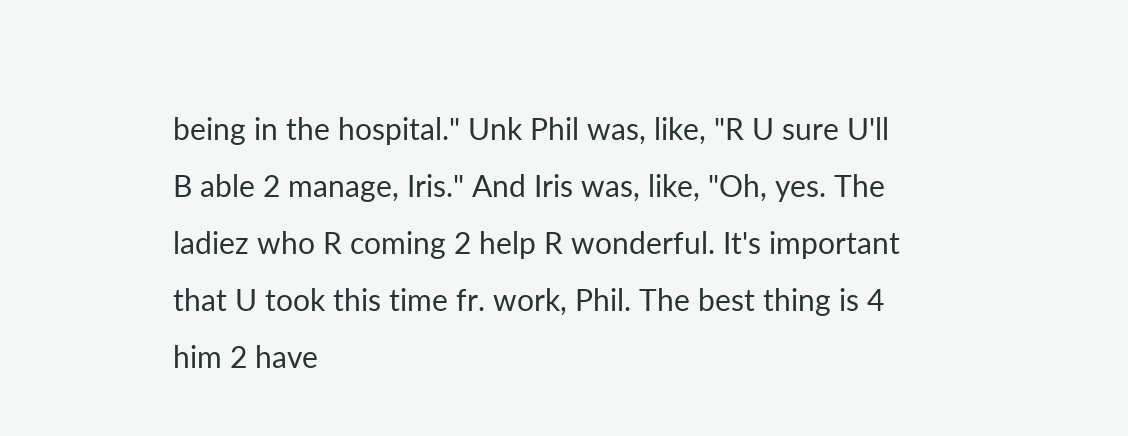being in the hospital." Unk Phil was, like, "R U sure U'll B able 2 manage, Iris." And Iris was, like, "Oh, yes. The ladiez who R coming 2 help R wonderful. It's important that U took this time fr. work, Phil. The best thing is 4 him 2 have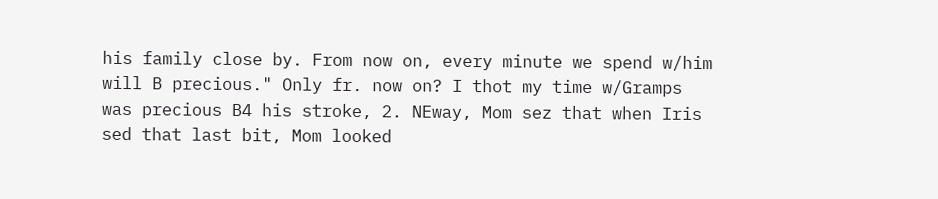his family close by. From now on, every minute we spend w/him will B precious." Only fr. now on? I thot my time w/Gramps was precious B4 his stroke, 2. NEway, Mom sez that when Iris sed that last bit, Mom looked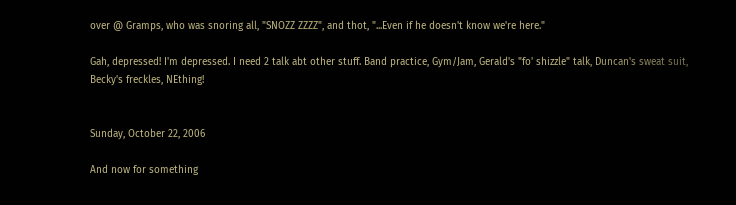over @ Gramps, who was snoring all, "SNOZZ ZZZZ", and thot, "...Even if he doesn't know we're here."

Gah, depressed! I'm depressed. I need 2 talk abt other stuff. Band practice, Gym/Jam, Gerald's "fo' shizzle" talk, Duncan's sweat suit, Becky's freckles, NEthing!


Sunday, October 22, 2006

And now for something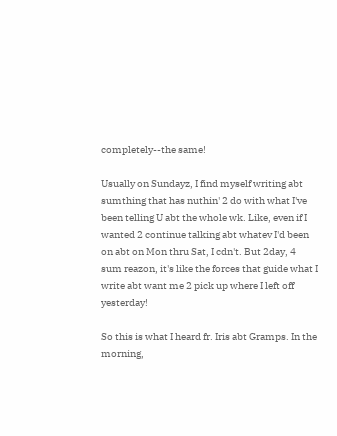completely--the same!

Usually on Sundayz, I find myself writing abt sumthing that has nuthin' 2 do with what I've been telling U abt the whole wk. Like, even if I wanted 2 continue talking abt whatev I'd been on abt on Mon thru Sat, I cdn't. But 2day, 4 sum reazon, it's like the forces that guide what I write abt want me 2 pick up where I left off yesterday!

So this is what I heard fr. Iris abt Gramps. In the morning,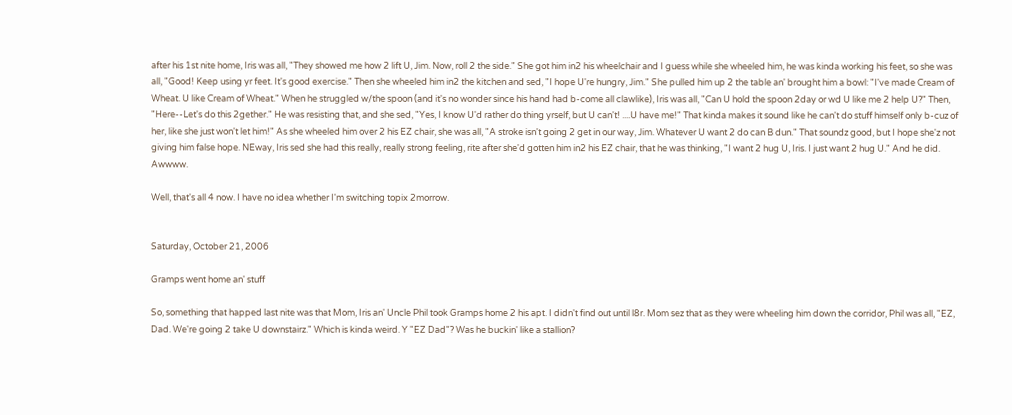after his 1st nite home, Iris was all, "They showed me how 2 lift U, Jim. Now, roll 2 the side." She got him in2 his wheelchair and I guess while she wheeled him, he was kinda working his feet, so she was all, "Good! Keep using yr feet. It's good exercise." Then she wheeled him in2 the kitchen and sed, "I hope U're hungry, Jim." She pulled him up 2 the table an' brought him a bowl: "I've made Cream of Wheat. U like Cream of Wheat." When he struggled w/the spoon (and it's no wonder since his hand had b-come all clawlike), Iris was all, "Can U hold the spoon 2day or wd U like me 2 help U?" Then, "Here--Let's do this 2gether." He was resisting that, and she sed, "Yes, I know U'd rather do thing yrself, but U can't! ....U have me!" That kinda makes it sound like he can't do stuff himself only b-cuz of her, like she just won't let him!" As she wheeled him over 2 his EZ chair, she was all, "A stroke isn't going 2 get in our way, Jim. Whatever U want 2 do can B dun." That soundz good, but I hope she'z not giving him false hope. NEway, Iris sed she had this really, really strong feeling, rite after she'd gotten him in2 his EZ chair, that he was thinking, "I want 2 hug U, Iris. I just want 2 hug U." And he did. Awwww.

Well, that's all 4 now. I have no idea whether I'm switching topix 2morrow.


Saturday, October 21, 2006

Gramps went home an' stuff

So, something that happed last nite was that Mom, Iris an' Uncle Phil took Gramps home 2 his apt. I didn't find out until l8r. Mom sez that as they were wheeling him down the corridor, Phil was all, "EZ, Dad. We're going 2 take U downstairz." Which is kinda weird. Y "EZ Dad"? Was he buckin' like a stallion?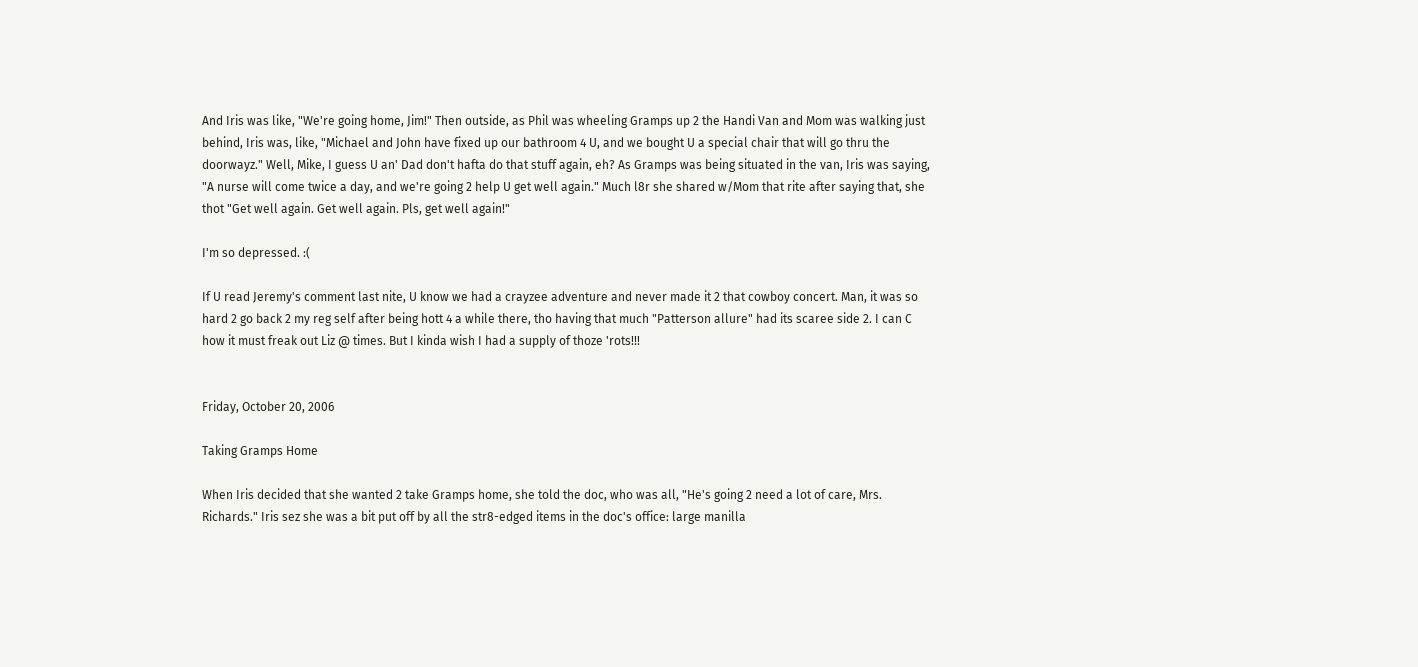And Iris was like, "We're going home, Jim!" Then outside, as Phil was wheeling Gramps up 2 the Handi Van and Mom was walking just behind, Iris was, like, "Michael and John have fixed up our bathroom 4 U, and we bought U a special chair that will go thru the doorwayz." Well, Mike, I guess U an' Dad don't hafta do that stuff again, eh? As Gramps was being situated in the van, Iris was saying, "A nurse will come twice a day, and we're going 2 help U get well again." Much l8r she shared w/Mom that rite after saying that, she thot "Get well again. Get well again. Pls, get well again!"

I'm so depressed. :(

If U read Jeremy's comment last nite, U know we had a crayzee adventure and never made it 2 that cowboy concert. Man, it was so hard 2 go back 2 my reg self after being hott 4 a while there, tho having that much "Patterson allure" had its scaree side 2. I can C how it must freak out Liz @ times. But I kinda wish I had a supply of thoze 'rots!!!


Friday, October 20, 2006

Taking Gramps Home

When Iris decided that she wanted 2 take Gramps home, she told the doc, who was all, "He's going 2 need a lot of care, Mrs. Richards." Iris sez she was a bit put off by all the str8-edged items in the doc's office: large manilla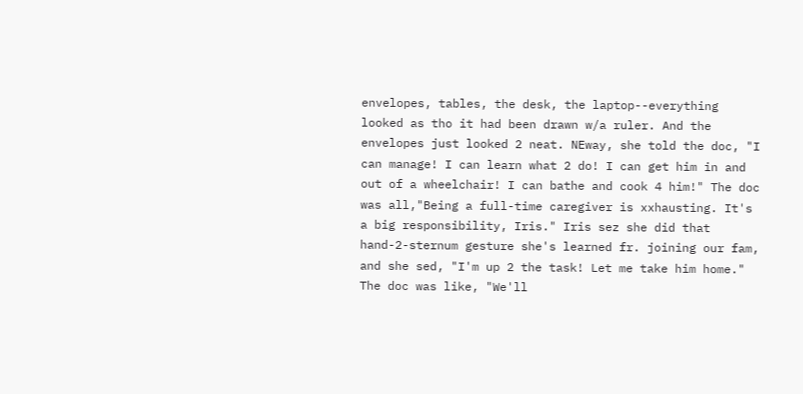envelopes, tables, the desk, the laptop--everything looked as tho it had been drawn w/a ruler. And the envelopes just looked 2 neat. NEway, she told the doc, "I can manage! I can learn what 2 do! I can get him in and out of a wheelchair! I can bathe and cook 4 him!" The doc was all,"Being a full-time caregiver is xxhausting. It's a big responsibility, Iris." Iris sez she did that hand-2-sternum gesture she's learned fr. joining our fam, and she sed, "I'm up 2 the task! Let me take him home." The doc was like, "We'll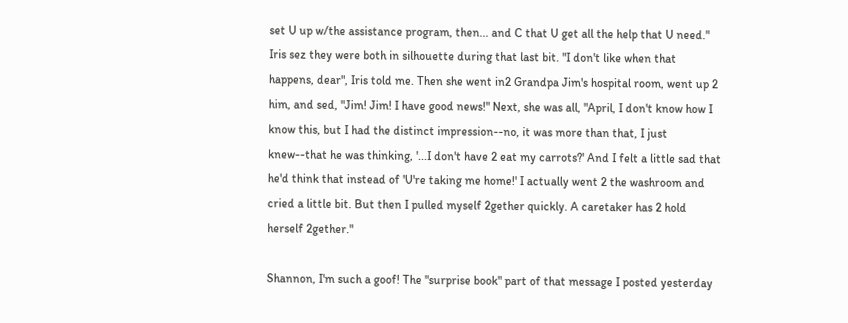set U up w/the assistance program, then... and C that U get all the help that U need." Iris sez they were both in silhouette during that last bit. "I don't like when that happens, dear", Iris told me. Then she went in2 Grandpa Jim's hospital room, went up 2 him, and sed, "Jim! Jim! I have good news!" Next, she was all, "April, I don't know how I know this, but I had the distinct impression--no, it was more than that, I just knew--that he was thinking, '...I don't have 2 eat my carrots?' And I felt a little sad that he'd think that instead of 'U're taking me home!' I actually went 2 the washroom and cried a little bit. But then I pulled myself 2gether quickly. A caretaker has 2 hold herself 2gether."

Shannon, I'm such a goof! The "surprise book" part of that message I posted yesterday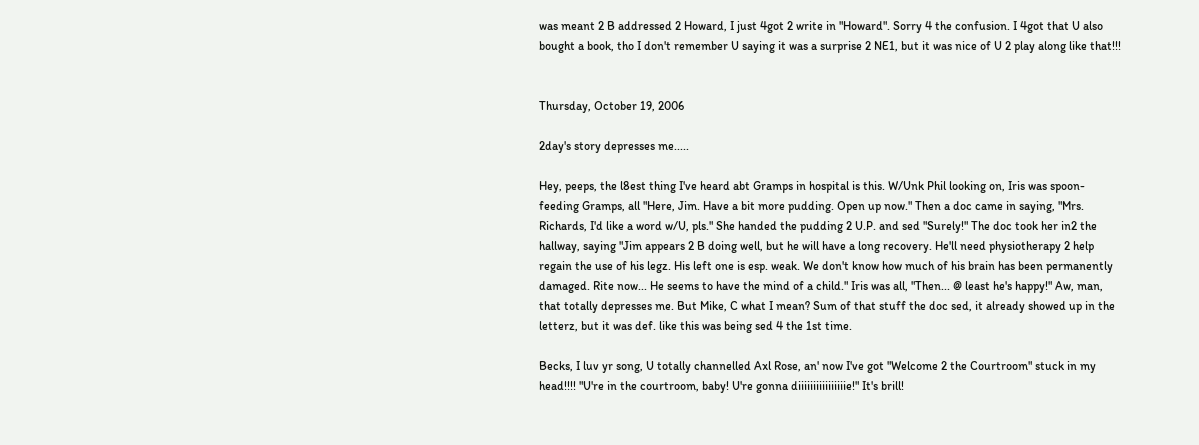was meant 2 B addressed 2 Howard, I just 4got 2 write in "Howard". Sorry 4 the confusion. I 4got that U also bought a book, tho I don't remember U saying it was a surprise 2 NE1, but it was nice of U 2 play along like that!!!


Thursday, October 19, 2006

2day's story depresses me.....

Hey, peeps, the l8est thing I've heard abt Gramps in hospital is this. W/Unk Phil looking on, Iris was spoon-feeding Gramps, all "Here, Jim. Have a bit more pudding. Open up now." Then a doc came in saying, "Mrs. Richards, I'd like a word w/U, pls." She handed the pudding 2 U.P. and sed "Surely!" The doc took her in2 the hallway, saying "Jim appears 2 B doing well, but he will have a long recovery. He'll need physiotherapy 2 help regain the use of his legz. His left one is esp. weak. We don't know how much of his brain has been permanently damaged. Rite now... He seems to have the mind of a child." Iris was all, "Then... @ least he's happy!" Aw, man, that totally depresses me. But Mike, C what I mean? Sum of that stuff the doc sed, it already showed up in the letterz, but it was def. like this was being sed 4 the 1st time.

Becks, I luv yr song, U totally channelled Axl Rose, an' now I've got "Welcome 2 the Courtroom" stuck in my head!!!! "U're in the courtroom, baby! U're gonna diiiiiiiiiiiiiiiie!" It's brill!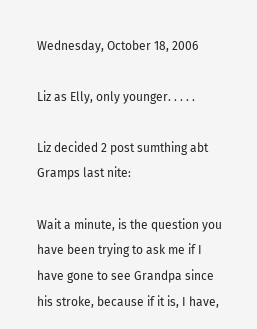Wednesday, October 18, 2006

Liz as Elly, only younger. . . . .

Liz decided 2 post sumthing abt Gramps last nite:

Wait a minute, is the question you have been trying to ask me if I have gone to see Grandpa since his stroke, because if it is, I have,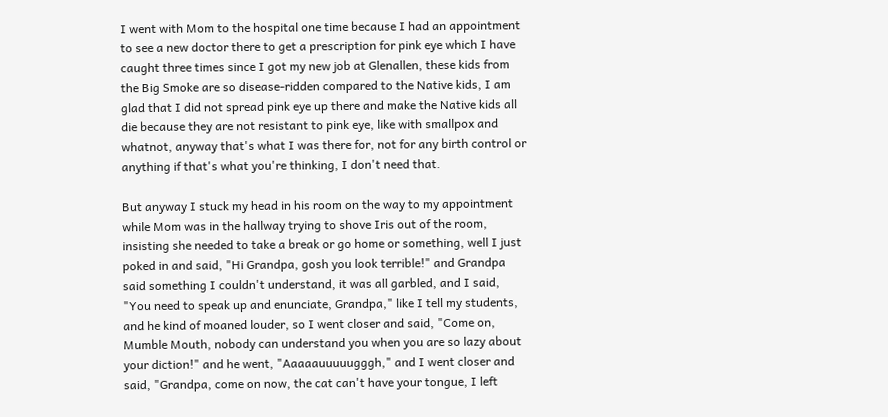I went with Mom to the hospital one time because I had an appointment to see a new doctor there to get a prescription for pink eye which I have caught three times since I got my new job at Glenallen, these kids from the Big Smoke are so disease-ridden compared to the Native kids, I am glad that I did not spread pink eye up there and make the Native kids all die because they are not resistant to pink eye, like with smallpox and whatnot, anyway that's what I was there for, not for any birth control or anything if that's what you're thinking, I don't need that.

But anyway I stuck my head in his room on the way to my appointment while Mom was in the hallway trying to shove Iris out of the room, insisting she needed to take a break or go home or something, well I just poked in and said, "Hi Grandpa, gosh you look terrible!" and Grandpa said something I couldn't understand, it was all garbled, and I said, "You need to speak up and enunciate, Grandpa," like I tell my students, and he kind of moaned louder, so I went closer and said, "Come on, Mumble Mouth, nobody can understand you when you are so lazy about your diction!" and he went, "Aaaaauuuuugggh," and I went closer and said, "Grandpa, come on now, the cat can't have your tongue, I left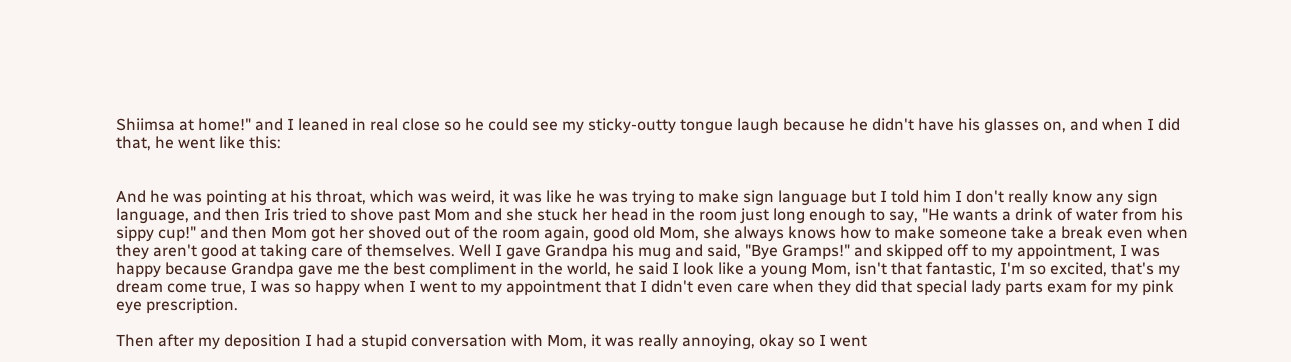Shiimsa at home!" and I leaned in real close so he could see my sticky-outty tongue laugh because he didn't have his glasses on, and when I did that, he went like this:


And he was pointing at his throat, which was weird, it was like he was trying to make sign language but I told him I don't really know any sign language, and then Iris tried to shove past Mom and she stuck her head in the room just long enough to say, "He wants a drink of water from his sippy cup!" and then Mom got her shoved out of the room again, good old Mom, she always knows how to make someone take a break even when they aren't good at taking care of themselves. Well I gave Grandpa his mug and said, "Bye Gramps!" and skipped off to my appointment, I was happy because Grandpa gave me the best compliment in the world, he said I look like a young Mom, isn't that fantastic, I'm so excited, that's my dream come true, I was so happy when I went to my appointment that I didn't even care when they did that special lady parts exam for my pink eye prescription.

Then after my deposition I had a stupid conversation with Mom, it was really annoying, okay so I went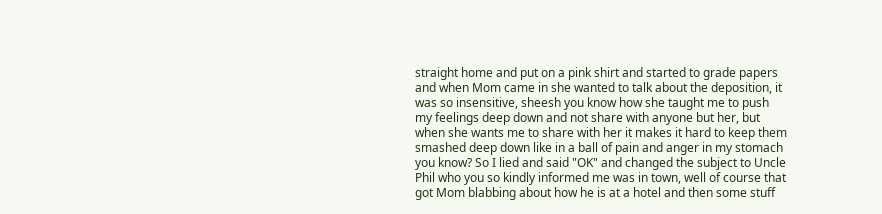straight home and put on a pink shirt and started to grade papers and when Mom came in she wanted to talk about the deposition, it was so insensitive, sheesh you know how she taught me to push my feelings deep down and not share with anyone but her, but when she wants me to share with her it makes it hard to keep them smashed deep down like in a ball of pain and anger in my stomach you know? So I lied and said "OK" and changed the subject to Uncle Phil who you so kindly informed me was in town, well of course that got Mom blabbing about how he is at a hotel and then some stuff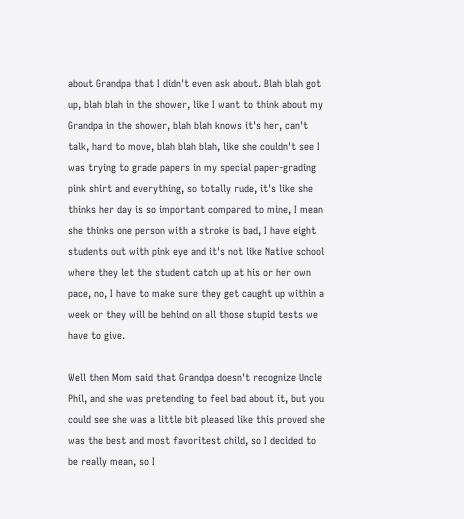about Grandpa that I didn't even ask about. Blah blah got up, blah blah in the shower, like I want to think about my Grandpa in the shower, blah blah knows it's her, can't talk, hard to move, blah blah blah, like she couldn't see I was trying to grade papers in my special paper-grading pink shirt and everything, so totally rude, it's like she thinks her day is so important compared to mine, I mean she thinks one person with a stroke is bad, I have eight students out with pink eye and it's not like Native school where they let the student catch up at his or her own pace, no, I have to make sure they get caught up within a week or they will be behind on all those stupid tests we have to give.

Well then Mom said that Grandpa doesn't recognize Uncle Phil, and she was pretending to feel bad about it, but you could see she was a little bit pleased like this proved she was the best and most favoritest child, so I decided to be really mean, so I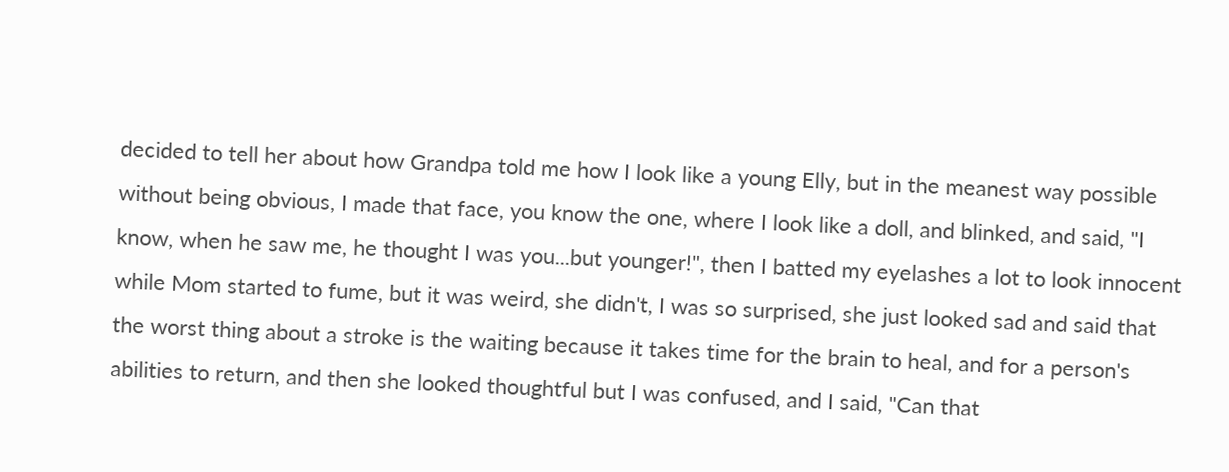decided to tell her about how Grandpa told me how I look like a young Elly, but in the meanest way possible without being obvious, I made that face, you know the one, where I look like a doll, and blinked, and said, "I know, when he saw me, he thought I was you...but younger!", then I batted my eyelashes a lot to look innocent while Mom started to fume, but it was weird, she didn't, I was so surprised, she just looked sad and said that the worst thing about a stroke is the waiting because it takes time for the brain to heal, and for a person's abilities to return, and then she looked thoughtful but I was confused, and I said, "Can that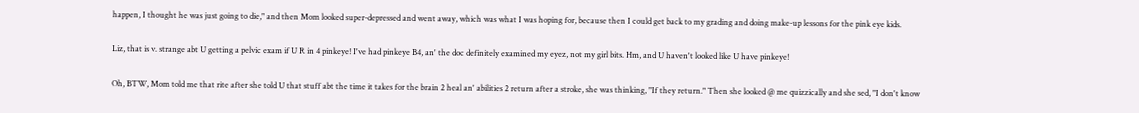happen, I thought he was just going to die," and then Mom looked super-depressed and went away, which was what I was hoping for, because then I could get back to my grading and doing make-up lessons for the pink eye kids.

Liz, that is v. strange abt U getting a pelvic exam if U R in 4 pinkeye! I've had pinkeye B4, an' the doc definitely examined my eyez, not my girl bits. Hm, and U haven't looked like U have pinkeye!

Oh, BTW, Mom told me that rite after she told U that stuff abt the time it takes for the brain 2 heal an' abilities 2 return after a stroke, she was thinking, "If they return." Then she looked @ me quizzically and she sed, "I don't know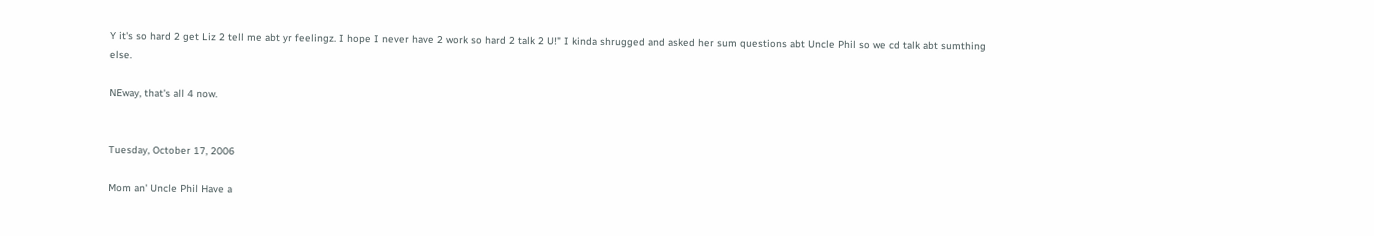Y it's so hard 2 get Liz 2 tell me abt yr feelingz. I hope I never have 2 work so hard 2 talk 2 U!" I kinda shrugged and asked her sum questions abt Uncle Phil so we cd talk abt sumthing else.

NEway, that's all 4 now.


Tuesday, October 17, 2006

Mom an' Uncle Phil Have a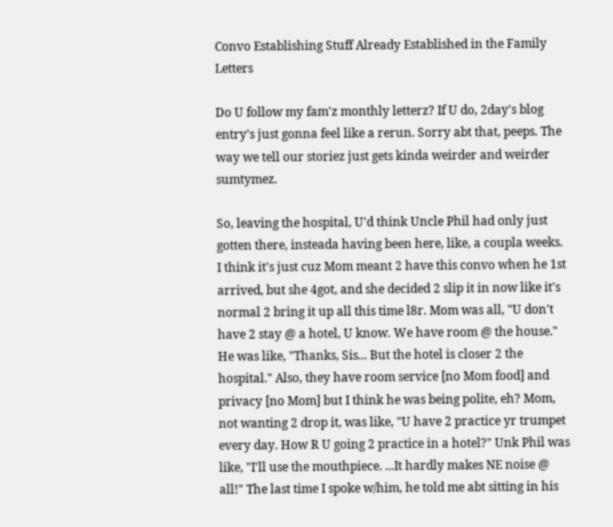Convo Establishing Stuff Already Established in the Family Letters

Do U follow my fam'z monthly letterz? If U do, 2day's blog entry's just gonna feel like a rerun. Sorry abt that, peeps. The way we tell our storiez just gets kinda weirder and weirder sumtymez.

So, leaving the hospital, U'd think Uncle Phil had only just gotten there, insteada having been here, like, a coupla weeks. I think it's just cuz Mom meant 2 have this convo when he 1st arrived, but she 4got, and she decided 2 slip it in now like it's normal 2 bring it up all this time l8r. Mom was all, "U don't have 2 stay @ a hotel, U know. We have room @ the house." He was like, "Thanks, Sis... But the hotel is closer 2 the hospital." Also, they have room service [no Mom food] and privacy [no Mom] but I think he was being polite, eh? Mom, not wanting 2 drop it, was like, "U have 2 practice yr trumpet every day. How R U going 2 practice in a hotel?" Unk Phil was like, "I'll use the mouthpiece. ...It hardly makes NE noise @ all!" The last time I spoke w/him, he told me abt sitting in his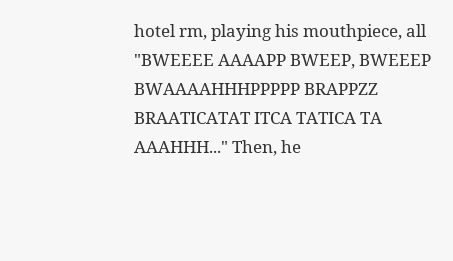hotel rm, playing his mouthpiece, all "BWEEEE AAAAPP BWEEP, BWEEEP BWAAAAHHHPPPPP BRAPPZZ BRAATICATAT ITCA TATICA TA AAAHHH..." Then, he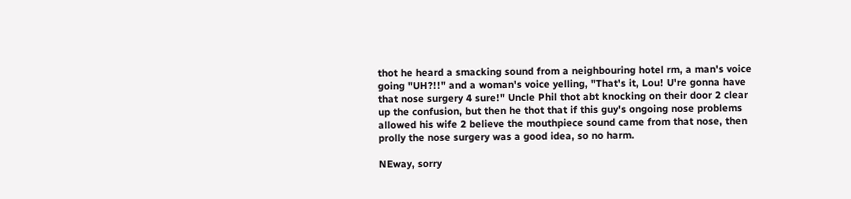thot he heard a smacking sound from a neighbouring hotel rm, a man's voice going "UH?!!" and a woman's voice yelling, "That's it, Lou! U're gonna have that nose surgery 4 sure!" Uncle Phil thot abt knocking on their door 2 clear up the confusion, but then he thot that if this guy's ongoing nose problems allowed his wife 2 believe the mouthpiece sound came from that nose, then prolly the nose surgery was a good idea, so no harm.

NEway, sorry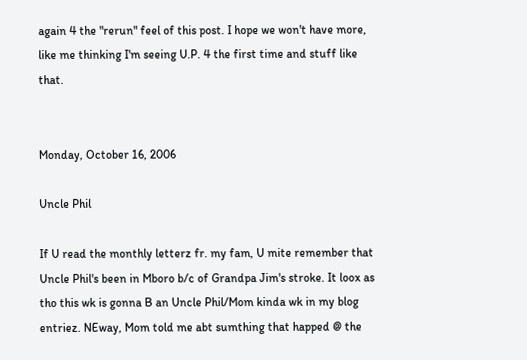again 4 the "rerun" feel of this post. I hope we won't have more, like me thinking I'm seeing U.P. 4 the first time and stuff like that.


Monday, October 16, 2006

Uncle Phil

If U read the monthly letterz fr. my fam, U mite remember that Uncle Phil's been in Mboro b/c of Grandpa Jim's stroke. It loox as tho this wk is gonna B an Uncle Phil/Mom kinda wk in my blog entriez. NEway, Mom told me abt sumthing that happed @ the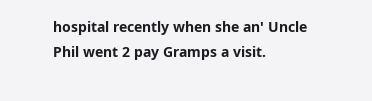hospital recently when she an' Uncle Phil went 2 pay Gramps a visit.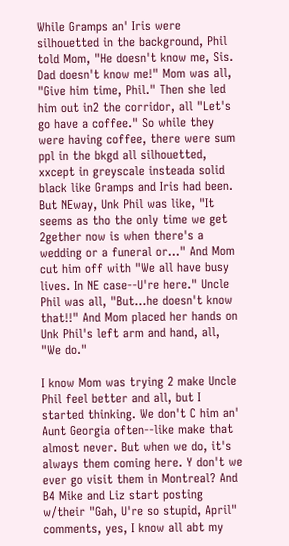While Gramps an' Iris were silhouetted in the background, Phil told Mom, "He doesn't know me, Sis. Dad doesn't know me!" Mom was all, "Give him time, Phil." Then she led him out in2 the corridor, all "Let's go have a coffee." So while they were having coffee, there were sum ppl in the bkgd all silhouetted, xxcept in greyscale insteada solid black like Gramps and Iris had been. But NEway, Unk Phil was like, "It seems as tho the only time we get 2gether now is when there's a wedding or a funeral or..." And Mom cut him off with "We all have busy lives. In NE case--U're here." Uncle Phil was all, "But...he doesn't know that!!" And Mom placed her hands on Unk Phil's left arm and hand, all, "We do."

I know Mom was trying 2 make Uncle Phil feel better and all, but I started thinking. We don't C him an' Aunt Georgia often--like make that almost never. But when we do, it's always them coming here. Y don't we ever go visit them in Montreal? And B4 Mike and Liz start posting w/their "Gah, U're so stupid, April" comments, yes, I know all abt my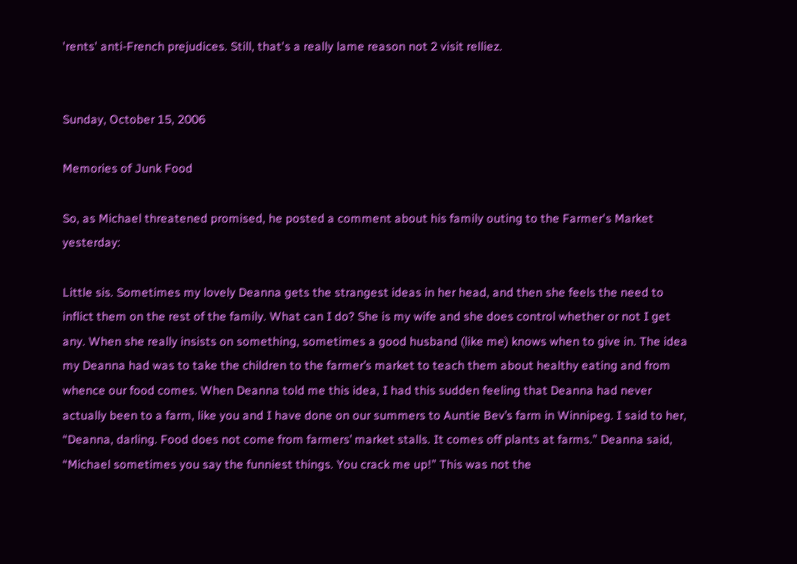'rents' anti-French prejudices. Still, that's a really lame reason not 2 visit relliez.


Sunday, October 15, 2006

Memories of Junk Food

So, as Michael threatened promised, he posted a comment about his family outing to the Farmer's Market yesterday:

Little sis. Sometimes my lovely Deanna gets the strangest ideas in her head, and then she feels the need to inflict them on the rest of the family. What can I do? She is my wife and she does control whether or not I get any. When she really insists on something, sometimes a good husband (like me) knows when to give in. The idea my Deanna had was to take the children to the farmer’s market to teach them about healthy eating and from whence our food comes. When Deanna told me this idea, I had this sudden feeling that Deanna had never actually been to a farm, like you and I have done on our summers to Auntie Bev’s farm in Winnipeg. I said to her, “Deanna, darling. Food does not come from farmers’ market stalls. It comes off plants at farms.” Deanna said, “Michael sometimes you say the funniest things. You crack me up!” This was not the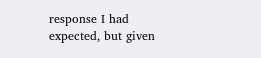response I had expected, but given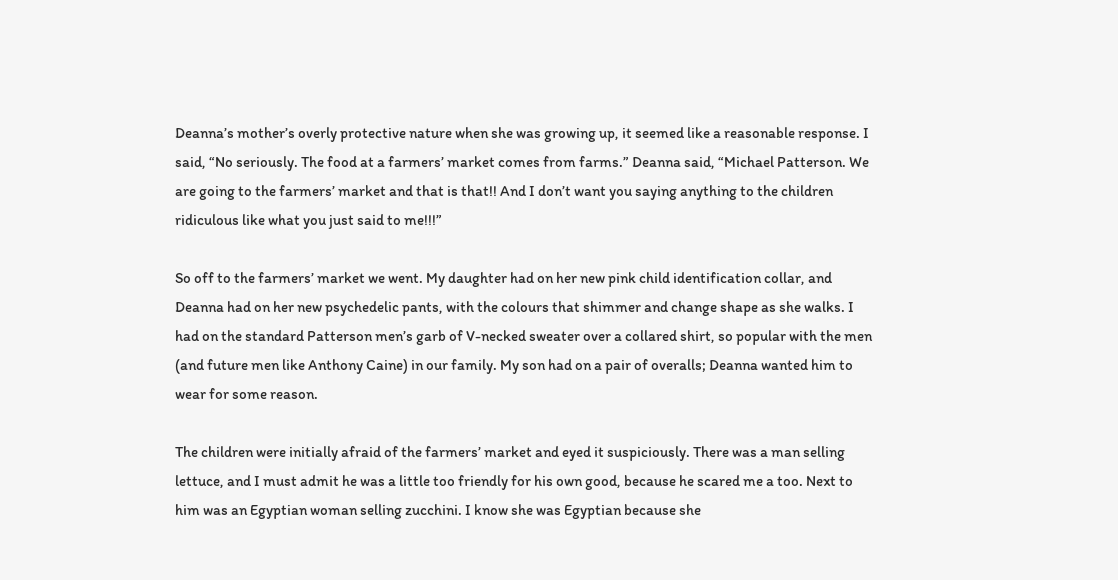Deanna’s mother’s overly protective nature when she was growing up, it seemed like a reasonable response. I said, “No seriously. The food at a farmers’ market comes from farms.” Deanna said, “Michael Patterson. We are going to the farmers’ market and that is that!! And I don’t want you saying anything to the children ridiculous like what you just said to me!!!”

So off to the farmers’ market we went. My daughter had on her new pink child identification collar, and Deanna had on her new psychedelic pants, with the colours that shimmer and change shape as she walks. I had on the standard Patterson men’s garb of V-necked sweater over a collared shirt, so popular with the men (and future men like Anthony Caine) in our family. My son had on a pair of overalls; Deanna wanted him to wear for some reason.

The children were initially afraid of the farmers’ market and eyed it suspiciously. There was a man selling lettuce, and I must admit he was a little too friendly for his own good, because he scared me a too. Next to him was an Egyptian woman selling zucchini. I know she was Egyptian because she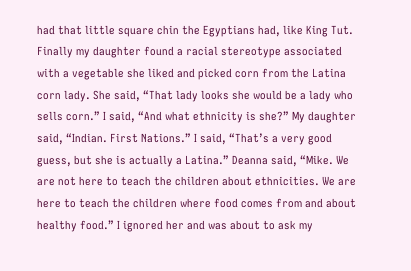had that little square chin the Egyptians had, like King Tut. Finally my daughter found a racial stereotype associated with a vegetable she liked and picked corn from the Latina corn lady. She said, “That lady looks she would be a lady who sells corn.” I said, “And what ethnicity is she?” My daughter said, “Indian. First Nations.” I said, “That’s a very good guess, but she is actually a Latina.” Deanna said, “Mike. We are not here to teach the children about ethnicities. We are here to teach the children where food comes from and about healthy food.” I ignored her and was about to ask my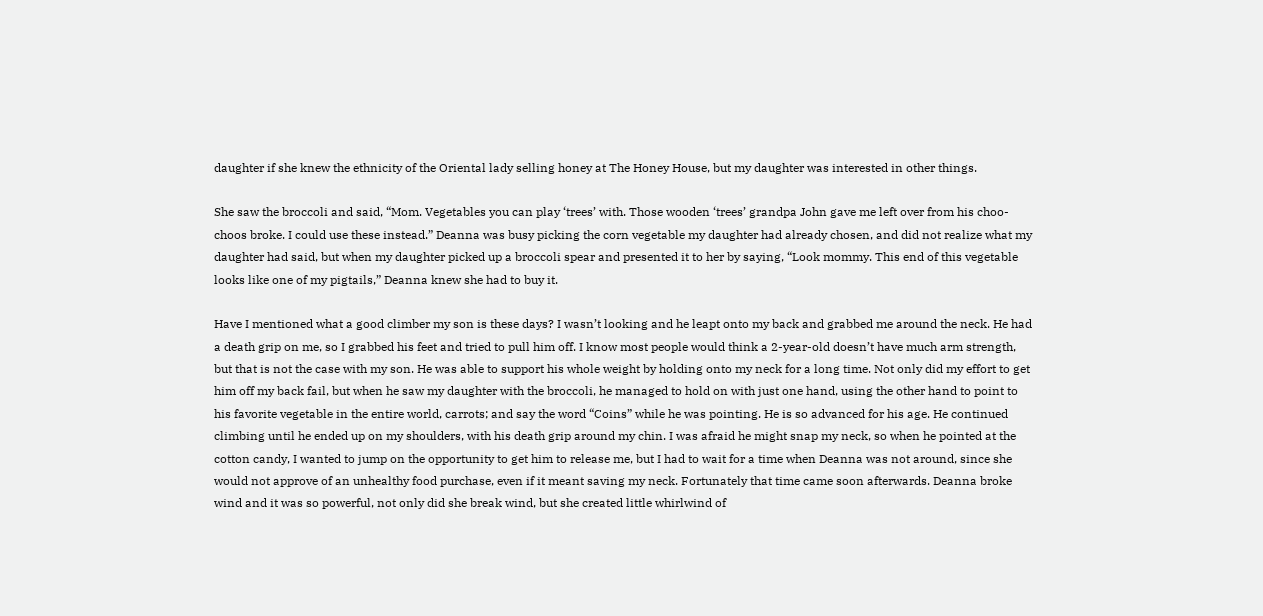daughter if she knew the ethnicity of the Oriental lady selling honey at The Honey House, but my daughter was interested in other things.

She saw the broccoli and said, “Mom. Vegetables you can play ‘trees’ with. Those wooden ‘trees’ grandpa John gave me left over from his choo-choos broke. I could use these instead.” Deanna was busy picking the corn vegetable my daughter had already chosen, and did not realize what my daughter had said, but when my daughter picked up a broccoli spear and presented it to her by saying, “Look mommy. This end of this vegetable looks like one of my pigtails,” Deanna knew she had to buy it.

Have I mentioned what a good climber my son is these days? I wasn’t looking and he leapt onto my back and grabbed me around the neck. He had a death grip on me, so I grabbed his feet and tried to pull him off. I know most people would think a 2-year-old doesn’t have much arm strength, but that is not the case with my son. He was able to support his whole weight by holding onto my neck for a long time. Not only did my effort to get him off my back fail, but when he saw my daughter with the broccoli, he managed to hold on with just one hand, using the other hand to point to his favorite vegetable in the entire world, carrots; and say the word “Coins” while he was pointing. He is so advanced for his age. He continued climbing until he ended up on my shoulders, with his death grip around my chin. I was afraid he might snap my neck, so when he pointed at the cotton candy, I wanted to jump on the opportunity to get him to release me, but I had to wait for a time when Deanna was not around, since she would not approve of an unhealthy food purchase, even if it meant saving my neck. Fortunately that time came soon afterwards. Deanna broke wind and it was so powerful, not only did she break wind, but she created little whirlwind of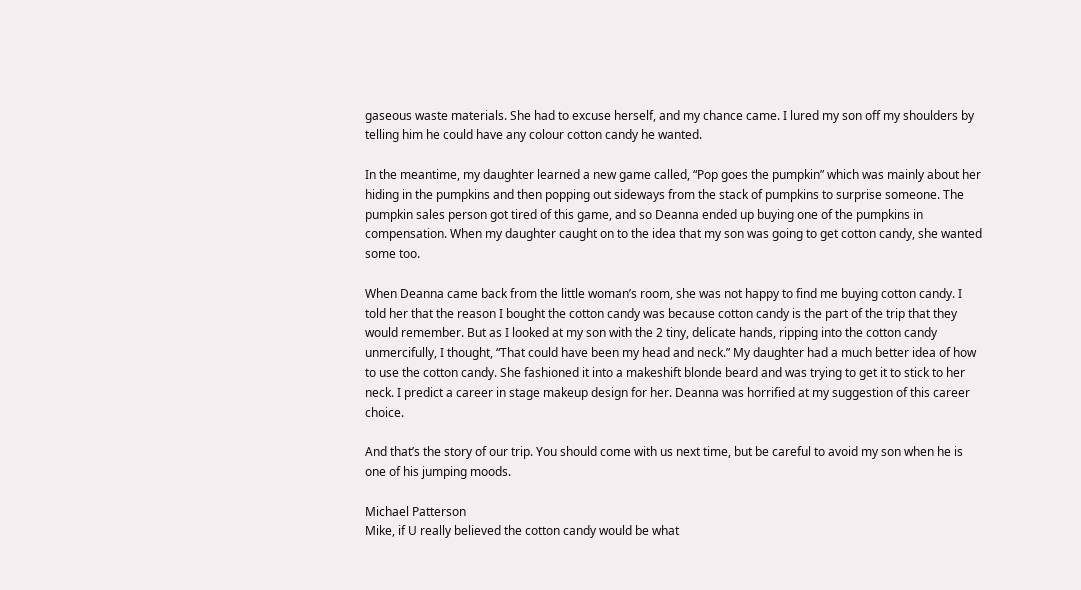gaseous waste materials. She had to excuse herself, and my chance came. I lured my son off my shoulders by telling him he could have any colour cotton candy he wanted.

In the meantime, my daughter learned a new game called, “Pop goes the pumpkin” which was mainly about her hiding in the pumpkins and then popping out sideways from the stack of pumpkins to surprise someone. The pumpkin sales person got tired of this game, and so Deanna ended up buying one of the pumpkins in compensation. When my daughter caught on to the idea that my son was going to get cotton candy, she wanted some too.

When Deanna came back from the little woman’s room, she was not happy to find me buying cotton candy. I told her that the reason I bought the cotton candy was because cotton candy is the part of the trip that they would remember. But as I looked at my son with the 2 tiny, delicate hands, ripping into the cotton candy unmercifully, I thought, “That could have been my head and neck.” My daughter had a much better idea of how to use the cotton candy. She fashioned it into a makeshift blonde beard and was trying to get it to stick to her neck. I predict a career in stage makeup design for her. Deanna was horrified at my suggestion of this career choice.

And that’s the story of our trip. You should come with us next time, but be careful to avoid my son when he is one of his jumping moods.

Michael Patterson
Mike, if U really believed the cotton candy would be what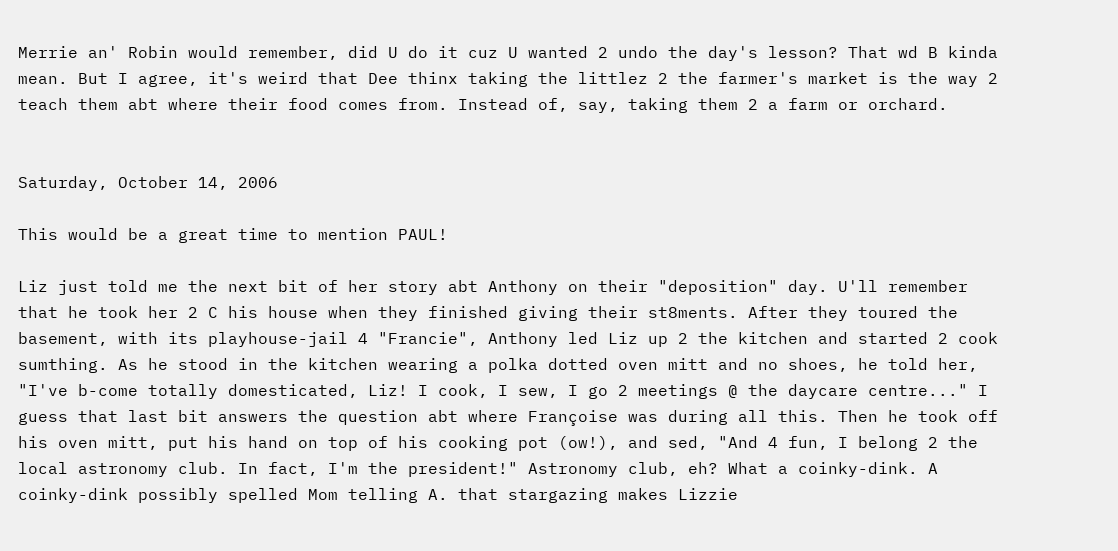Merrie an' Robin would remember, did U do it cuz U wanted 2 undo the day's lesson? That wd B kinda mean. But I agree, it's weird that Dee thinx taking the littlez 2 the farmer's market is the way 2 teach them abt where their food comes from. Instead of, say, taking them 2 a farm or orchard.


Saturday, October 14, 2006

This would be a great time to mention PAUL!

Liz just told me the next bit of her story abt Anthony on their "deposition" day. U'll remember that he took her 2 C his house when they finished giving their st8ments. After they toured the basement, with its playhouse-jail 4 "Francie", Anthony led Liz up 2 the kitchen and started 2 cook sumthing. As he stood in the kitchen wearing a polka dotted oven mitt and no shoes, he told her, "I've b-come totally domesticated, Liz! I cook, I sew, I go 2 meetings @ the daycare centre..." I guess that last bit answers the question abt where Françoise was during all this. Then he took off his oven mitt, put his hand on top of his cooking pot (ow!), and sed, "And 4 fun, I belong 2 the local astronomy club. In fact, I'm the president!" Astronomy club, eh? What a coinky-dink. A coinky-dink possibly spelled Mom telling A. that stargazing makes Lizzie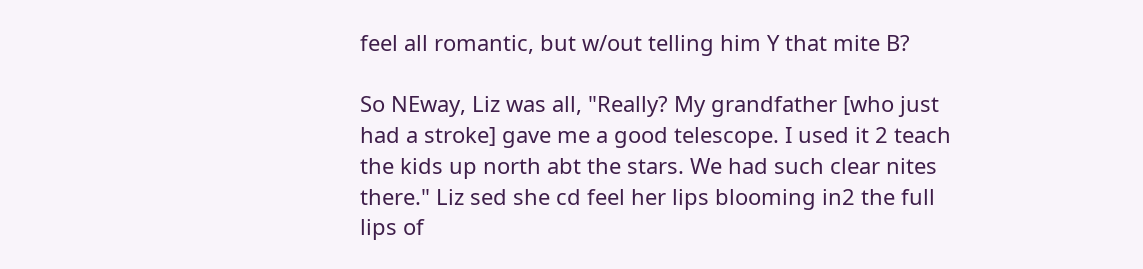feel all romantic, but w/out telling him Y that mite B?

So NEway, Liz was all, "Really? My grandfather [who just had a stroke] gave me a good telescope. I used it 2 teach the kids up north abt the stars. We had such clear nites there." Liz sed she cd feel her lips blooming in2 the full lips of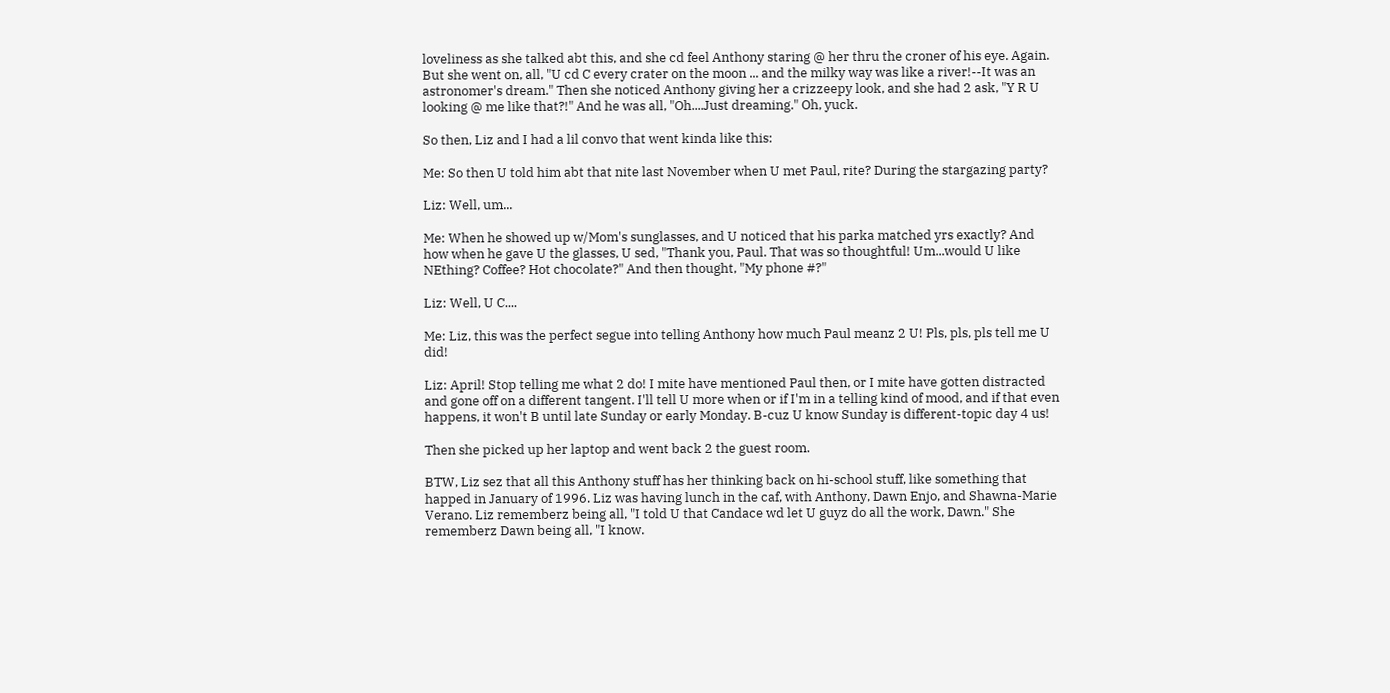loveliness as she talked abt this, and she cd feel Anthony staring @ her thru the croner of his eye. Again. But she went on, all, "U cd C every crater on the moon ... and the milky way was like a river!--It was an astronomer's dream." Then she noticed Anthony giving her a crizzeepy look, and she had 2 ask, "Y R U looking @ me like that?!" And he was all, "Oh....Just dreaming." Oh, yuck.

So then, Liz and I had a lil convo that went kinda like this:

Me: So then U told him abt that nite last November when U met Paul, rite? During the stargazing party?

Liz: Well, um...

Me: When he showed up w/Mom's sunglasses, and U noticed that his parka matched yrs exactly? And how when he gave U the glasses, U sed, "Thank you, Paul. That was so thoughtful! Um...would U like NEthing? Coffee? Hot chocolate?" And then thought, "My phone #?"

Liz: Well, U C....

Me: Liz, this was the perfect segue into telling Anthony how much Paul meanz 2 U! Pls, pls, pls tell me U did!

Liz: April! Stop telling me what 2 do! I mite have mentioned Paul then, or I mite have gotten distracted and gone off on a different tangent. I'll tell U more when or if I'm in a telling kind of mood, and if that even happens, it won't B until late Sunday or early Monday. B-cuz U know Sunday is different-topic day 4 us!

Then she picked up her laptop and went back 2 the guest room.

BTW, Liz sez that all this Anthony stuff has her thinking back on hi-school stuff, like something that happed in January of 1996. Liz was having lunch in the caf, with Anthony, Dawn Enjo, and Shawna-Marie Verano. Liz rememberz being all, "I told U that Candace wd let U guyz do all the work, Dawn." She rememberz Dawn being all, "I know.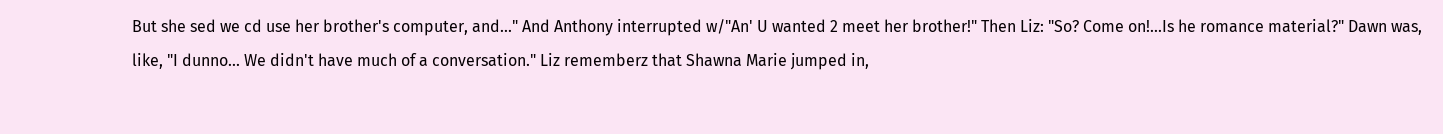But she sed we cd use her brother's computer, and..." And Anthony interrupted w/"An' U wanted 2 meet her brother!" Then Liz: "So? Come on!...Is he romance material?" Dawn was, like, "I dunno... We didn't have much of a conversation." Liz rememberz that Shawna Marie jumped in,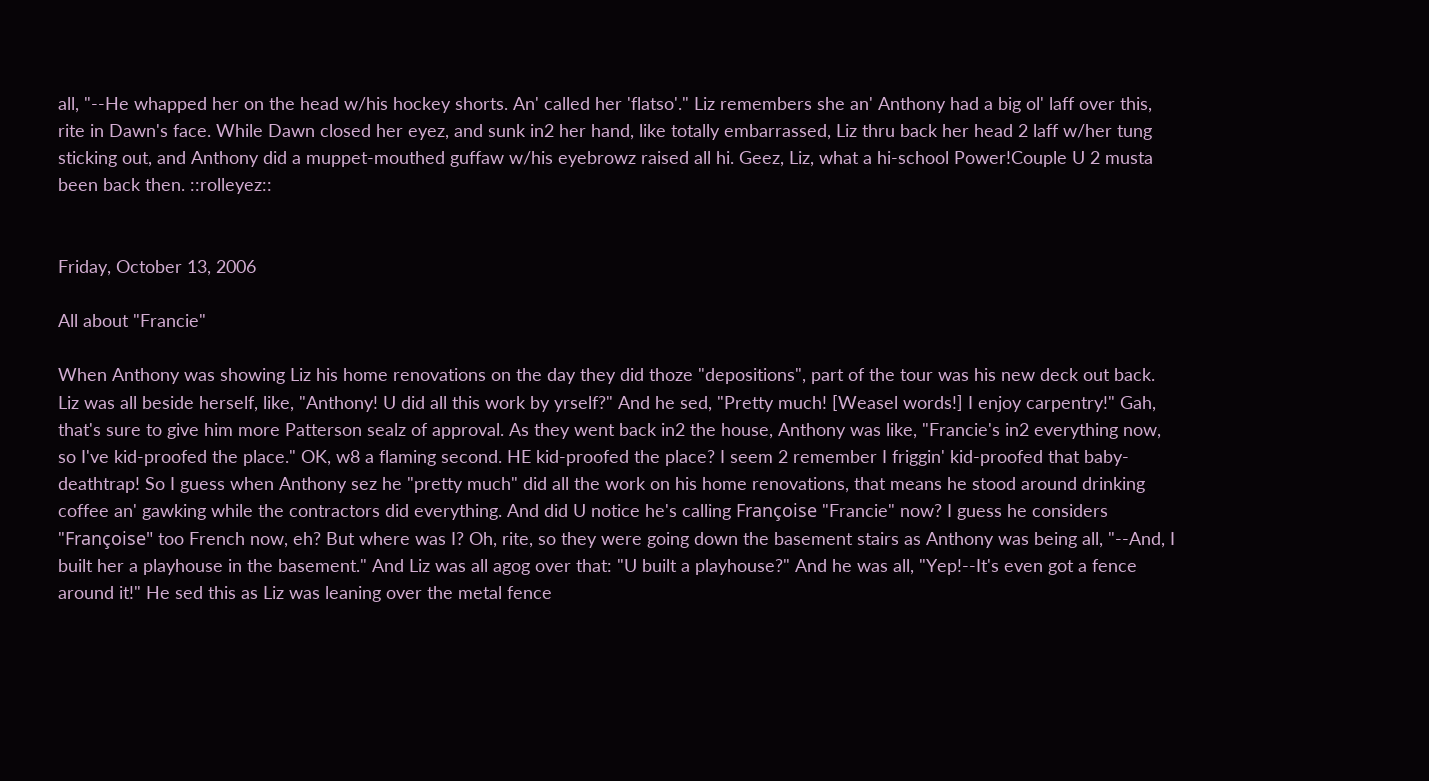all, "--He whapped her on the head w/his hockey shorts. An' called her 'flatso'." Liz remembers she an' Anthony had a big ol' laff over this, rite in Dawn's face. While Dawn closed her eyez, and sunk in2 her hand, like totally embarrassed, Liz thru back her head 2 laff w/her tung sticking out, and Anthony did a muppet-mouthed guffaw w/his eyebrowz raised all hi. Geez, Liz, what a hi-school Power!Couple U 2 musta been back then. ::rolleyez::


Friday, October 13, 2006

All about "Francie"

When Anthony was showing Liz his home renovations on the day they did thoze "depositions", part of the tour was his new deck out back. Liz was all beside herself, like, "Anthony! U did all this work by yrself?" And he sed, "Pretty much! [Weasel words!] I enjoy carpentry!" Gah, that's sure to give him more Patterson sealz of approval. As they went back in2 the house, Anthony was like, "Francie's in2 everything now, so I've kid-proofed the place." OK, w8 a flaming second. HE kid-proofed the place? I seem 2 remember I friggin' kid-proofed that baby-deathtrap! So I guess when Anthony sez he "pretty much" did all the work on his home renovations, that means he stood around drinking coffee an' gawking while the contractors did everything. And did U notice he's calling Françoise "Francie" now? I guess he considers "Françoise" too French now, eh? But where was I? Oh, rite, so they were going down the basement stairs as Anthony was being all, "--And, I built her a playhouse in the basement." And Liz was all agog over that: "U built a playhouse?" And he was all, "Yep!--It's even got a fence around it!" He sed this as Liz was leaning over the metal fence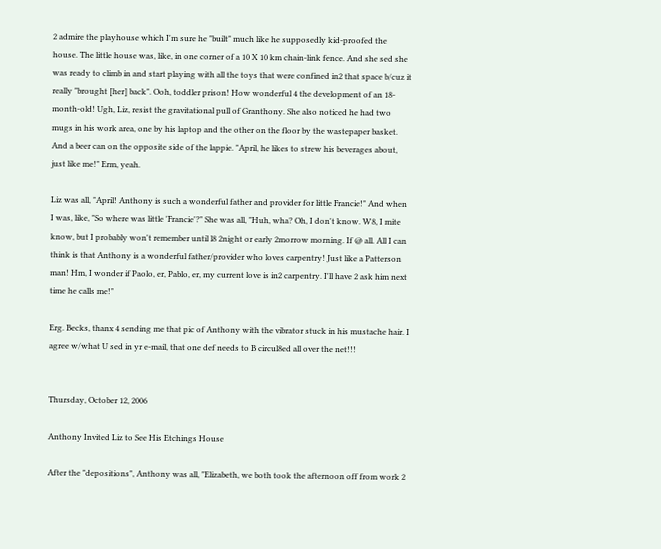2 admire the playhouse which I'm sure he "built" much like he supposedly kid-proofed the house. The little house was, like, in one corner of a 10 X 10 km chain-link fence. And she sed she was ready to climb in and start playing with all the toys that were confined in2 that space b/cuz it really "brought [her] back". Ooh, toddler prison! How wonderful 4 the development of an 18-month-old! Ugh, Liz, resist the gravitational pull of Granthony. She also noticed he had two mugs in his work area, one by his laptop and the other on the floor by the wastepaper basket. And a beer can on the opposite side of the lappie. "April, he likes to strew his beverages about, just like me!" Erm, yeah.

Liz was all, "April! Anthony is such a wonderful father and provider for little Francie!" And when I was, like, "So where was little 'Francie'?" She was all, "Huh, wha? Oh, I don't know. W8, I mite know, but I probably won't remember until l8 2night or early 2morrow morning. If @ all. All I can think is that Anthony is a wonderful father/provider who loves carpentry! Just like a Patterson man! Hm, I wonder if Paolo, er, Pablo, er, my current love is in2 carpentry. I'll have 2 ask him next time he calls me!"

Erg. Becks, thanx 4 sending me that pic of Anthony with the vibrator stuck in his mustache hair. I agree w/what U sed in yr e-mail, that one def needs to B circul8ed all over the net!!!


Thursday, October 12, 2006

Anthony Invited Liz to See His Etchings House

After the "depositions", Anthony was all, "Elizabeth, we both took the afternoon off from work 2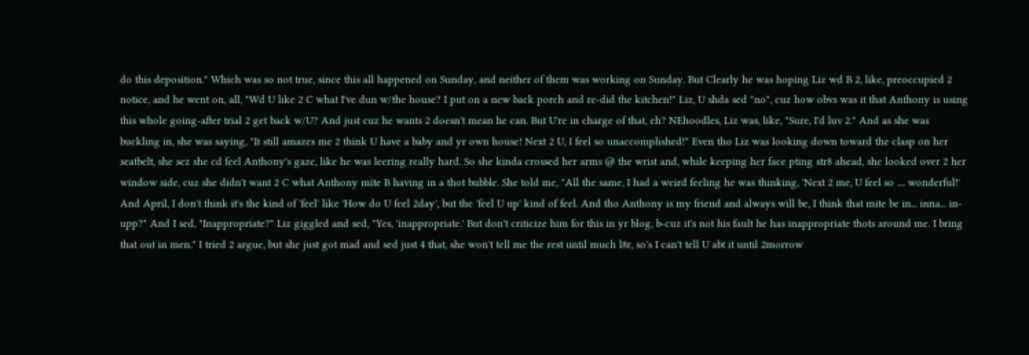do this deposition." Which was so not true, since this all happened on Sunday, and neither of them was working on Sunday. But Clearly he was hoping Liz wd B 2, like, preoccupied 2 notice, and he went on, all, "Wd U like 2 C what I've dun w/the house? I put on a new back porch and re-did the kitchen!" Liz, U shda sed "no", cuz how obvs was it that Anthony is using this whole going-after trial 2 get back w/U? And just cuz he wants 2 doesn't mean he can. But U're in charge of that, eh? NEhoodles, Liz was, like, "Sure, I'd luv 2." And as she was buckling in, she was saying, "It still amazes me 2 think U have a baby and yr own house! Next 2 U, I feel so unaccomplished!" Even tho Liz was looking down toward the clasp on her seatbelt, she sez she cd feel Anthony's gaze, like he was leering really hard. So she kinda crossed her arms @ the wrist and, while keeping her face pting str8 ahead, she looked over 2 her window side, cuz she didn't want 2 C what Anthony mite B having in a thot bubble. She told me, "All the same, I had a weird feeling he was thinking, 'Next 2 me, U feel so .... wonderful!' And April, I don't think it's the kind of 'feel' like 'How do U feel 2day', but the 'feel U up' kind of feel. And tho Anthony is my friend and always will be, I think that mite be in... inna... in-upp?" And I sed, "Inappropriate?" Liz giggled and sed, "Yes, 'inappropriate.' But don't criticize him for this in yr blog, b-cuz it's not his fault he has inappropriate thots around me. I bring that out in men." I tried 2 argue, but she just got mad and sed just 4 that, she won't tell me the rest until much l8r, so's I can't tell U abt it until 2morrow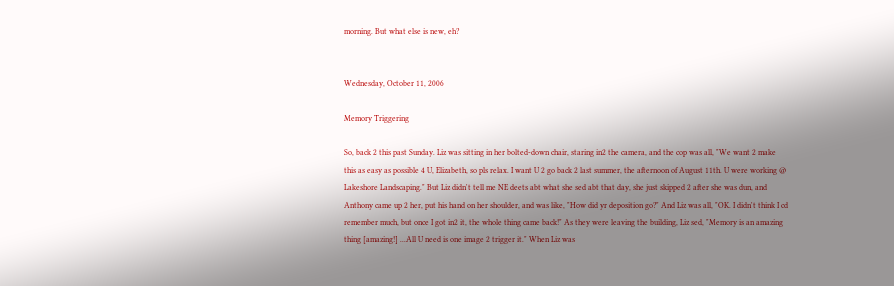morning. But what else is new, eh?


Wednesday, October 11, 2006

Memory Triggering

So, back 2 this past Sunday. Liz was sitting in her bolted-down chair, staring in2 the camera, and the cop was all, "We want 2 make this as easy as possible 4 U, Elizabeth, so pls relax. I want U 2 go back 2 last summer, the afternoon of August 11th. U were working @ Lakeshore Landscaping." But Liz didn't tell me NE deets abt what she sed abt that day, she just skipped 2 after she was dun, and Anthony came up 2 her, put his hand on her shoulder, and was like, "How did yr deposition go?" And Liz was all, "OK. I didn't think I cd remember much, but once I got in2 it, the whole thing came back!" As they were leaving the building, Liz sed, "Memory is an amazing thing [amazing!] ...All U need is one image 2 trigger it." When Liz was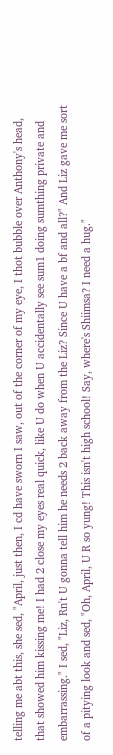telling me abt this, she sed, "April, just then, I cd have sworn I saw, out of the corner of my eye, I thot bubble over Anthony's head, that showed him kissing me! I had 2 close my eyes real quick, like U do when U accidentally see sum1 doing sumthing private and embarrassing." I sed, "Liz, Rn't U gonna tell him he needs 2 back away from the Liz? Since U have a bf and all?" And Liz gave me sort of a pitying look and sed, "Oh, April, U R so yung! This isn't high school! Say, where's Shiimsa? I need a hug."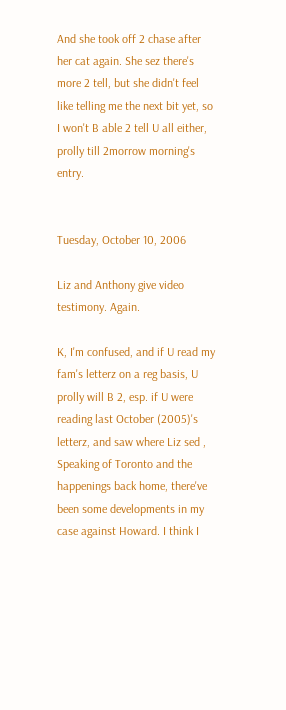And she took off 2 chase after her cat again. She sez there's more 2 tell, but she didn't feel like telling me the next bit yet, so I won't B able 2 tell U all either, prolly till 2morrow morning's entry.


Tuesday, October 10, 2006

Liz and Anthony give video testimony. Again.

K, I'm confused, and if U read my fam's letterz on a reg basis, U prolly will B 2, esp. if U were reading last October (2005)'s letterz, and saw where Liz sed ,
Speaking of Toronto and the happenings back home, there've been some developments in my case against Howard. I think I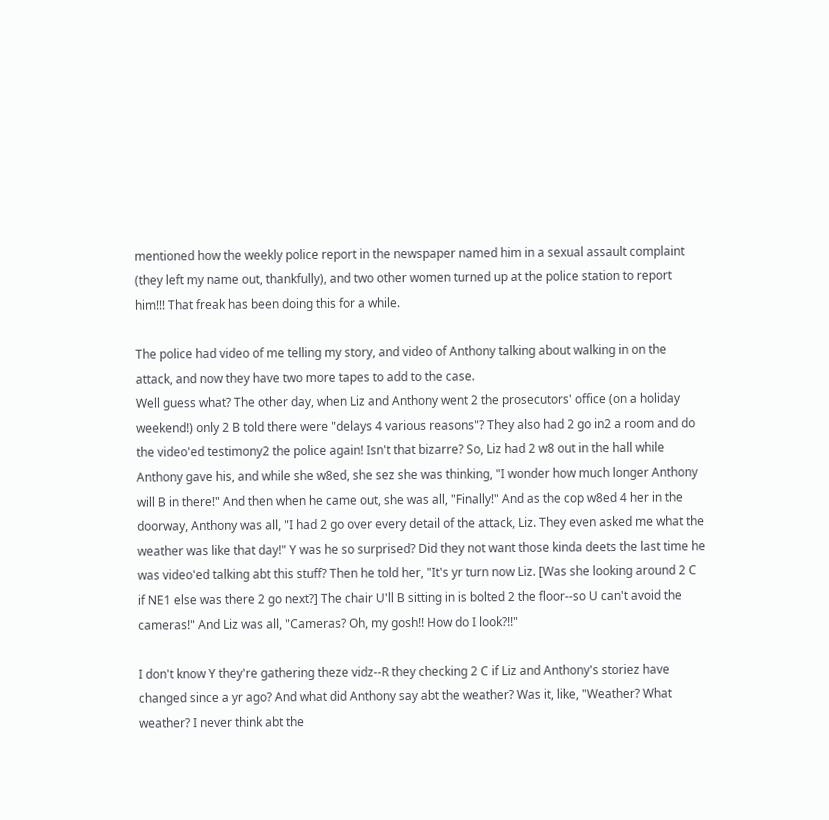mentioned how the weekly police report in the newspaper named him in a sexual assault complaint (they left my name out, thankfully), and two other women turned up at the police station to report him!!! That freak has been doing this for a while.

The police had video of me telling my story, and video of Anthony talking about walking in on the attack, and now they have two more tapes to add to the case.
Well guess what? The other day, when Liz and Anthony went 2 the prosecutors' office (on a holiday weekend!) only 2 B told there were "delays 4 various reasons"? They also had 2 go in2 a room and do the video'ed testimony2 the police again! Isn't that bizarre? So, Liz had 2 w8 out in the hall while Anthony gave his, and while she w8ed, she sez she was thinking, "I wonder how much longer Anthony will B in there!" And then when he came out, she was all, "Finally!" And as the cop w8ed 4 her in the doorway, Anthony was all, "I had 2 go over every detail of the attack, Liz. They even asked me what the weather was like that day!" Y was he so surprised? Did they not want those kinda deets the last time he was video'ed talking abt this stuff? Then he told her, "It's yr turn now Liz. [Was she looking around 2 C if NE1 else was there 2 go next?] The chair U'll B sitting in is bolted 2 the floor--so U can't avoid the cameras!" And Liz was all, "Cameras? Oh, my gosh!! How do I look?!!"

I don't know Y they're gathering theze vidz--R they checking 2 C if Liz and Anthony's storiez have changed since a yr ago? And what did Anthony say abt the weather? Was it, like, "Weather? What weather? I never think abt the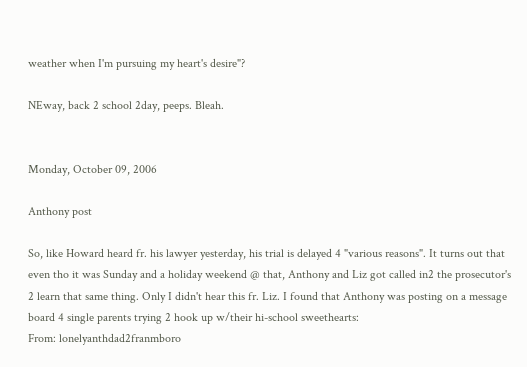weather when I'm pursuing my heart's desire"?

NEway, back 2 school 2day, peeps. Bleah.


Monday, October 09, 2006

Anthony post

So, like Howard heard fr. his lawyer yesterday, his trial is delayed 4 "various reasons". It turns out that even tho it was Sunday and a holiday weekend @ that, Anthony and Liz got called in2 the prosecutor's 2 learn that same thing. Only I didn't hear this fr. Liz. I found that Anthony was posting on a message board 4 single parents trying 2 hook up w/their hi-school sweethearts:
From: lonelyanthdad2franmboro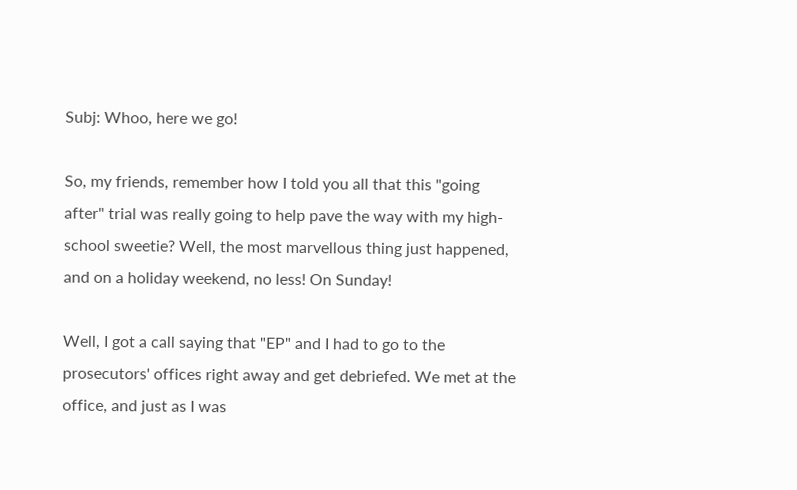Subj: Whoo, here we go!

So, my friends, remember how I told you all that this "going after" trial was really going to help pave the way with my high-school sweetie? Well, the most marvellous thing just happened, and on a holiday weekend, no less! On Sunday!

Well, I got a call saying that "EP" and I had to go to the prosecutors' offices right away and get debriefed. We met at the office, and just as I was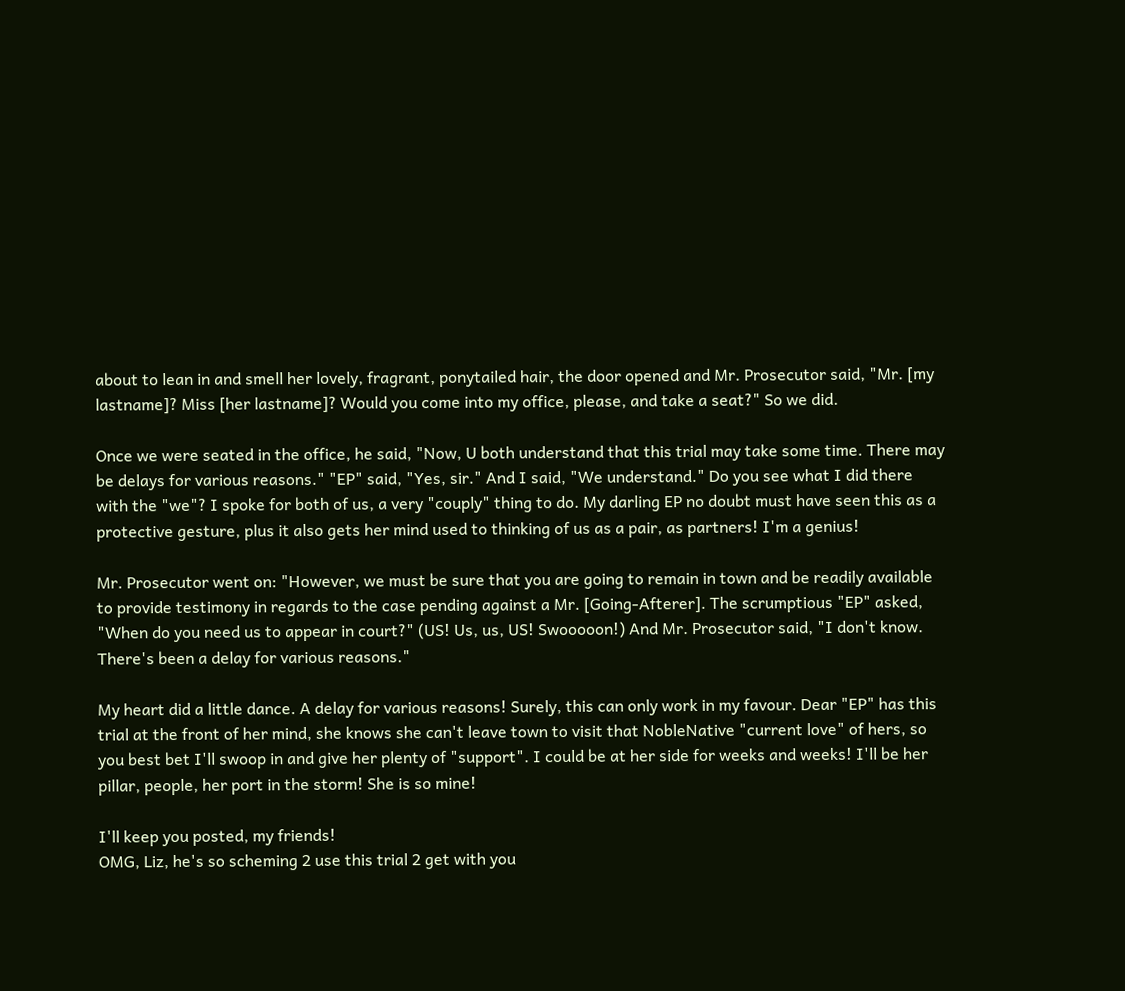about to lean in and smell her lovely, fragrant, ponytailed hair, the door opened and Mr. Prosecutor said, "Mr. [my lastname]? Miss [her lastname]? Would you come into my office, please, and take a seat?" So we did.

Once we were seated in the office, he said, "Now, U both understand that this trial may take some time. There may be delays for various reasons." "EP" said, "Yes, sir." And I said, "We understand." Do you see what I did there with the "we"? I spoke for both of us, a very "couply" thing to do. My darling EP no doubt must have seen this as a protective gesture, plus it also gets her mind used to thinking of us as a pair, as partners! I'm a genius!

Mr. Prosecutor went on: "However, we must be sure that you are going to remain in town and be readily available to provide testimony in regards to the case pending against a Mr. [Going-Afterer]. The scrumptious "EP" asked, "When do you need us to appear in court?" (US! Us, us, US! Swooooon!) And Mr. Prosecutor said, "I don't know. There's been a delay for various reasons."

My heart did a little dance. A delay for various reasons! Surely, this can only work in my favour. Dear "EP" has this trial at the front of her mind, she knows she can't leave town to visit that NobleNative "current love" of hers, so you best bet I'll swoop in and give her plenty of "support". I could be at her side for weeks and weeks! I'll be her pillar, people, her port in the storm! She is so mine!

I'll keep you posted, my friends!
OMG, Liz, he's so scheming 2 use this trial 2 get with you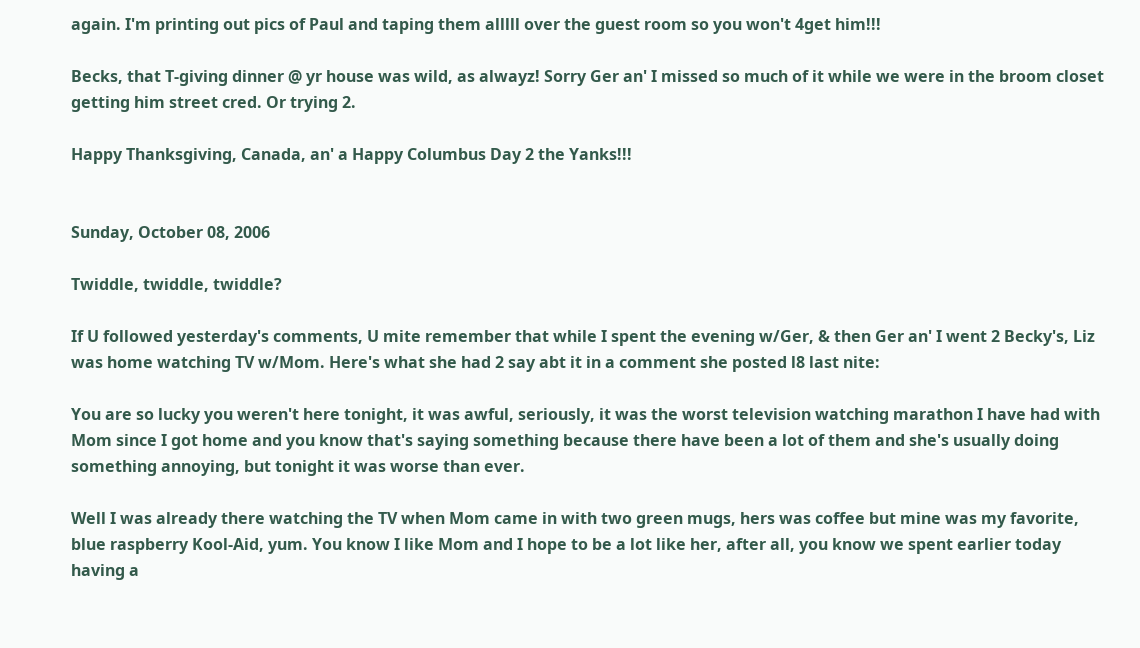again. I'm printing out pics of Paul and taping them alllll over the guest room so you won't 4get him!!!

Becks, that T-giving dinner @ yr house was wild, as alwayz! Sorry Ger an' I missed so much of it while we were in the broom closet getting him street cred. Or trying 2.

Happy Thanksgiving, Canada, an' a Happy Columbus Day 2 the Yanks!!!


Sunday, October 08, 2006

Twiddle, twiddle, twiddle?

If U followed yesterday's comments, U mite remember that while I spent the evening w/Ger, & then Ger an' I went 2 Becky's, Liz was home watching TV w/Mom. Here's what she had 2 say abt it in a comment she posted l8 last nite:

You are so lucky you weren't here tonight, it was awful, seriously, it was the worst television watching marathon I have had with Mom since I got home and you know that's saying something because there have been a lot of them and she's usually doing something annoying, but tonight it was worse than ever.

Well I was already there watching the TV when Mom came in with two green mugs, hers was coffee but mine was my favorite, blue raspberry Kool-Aid, yum. You know I like Mom and I hope to be a lot like her, after all, you know we spent earlier today having a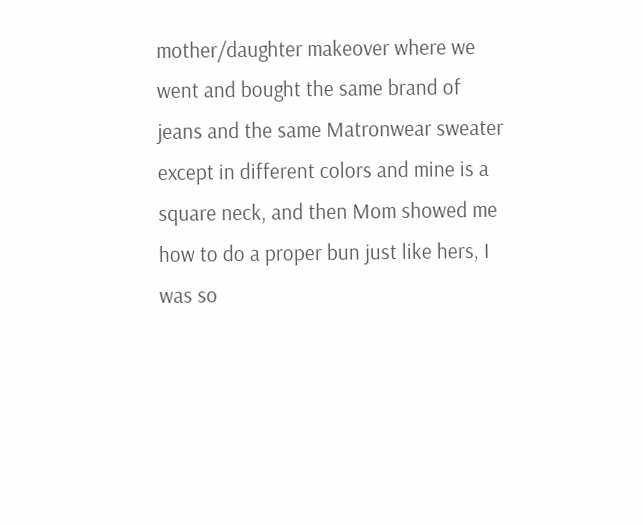mother/daughter makeover where we went and bought the same brand of jeans and the same Matronwear sweater except in different colors and mine is a square neck, and then Mom showed me how to do a proper bun just like hers, I was so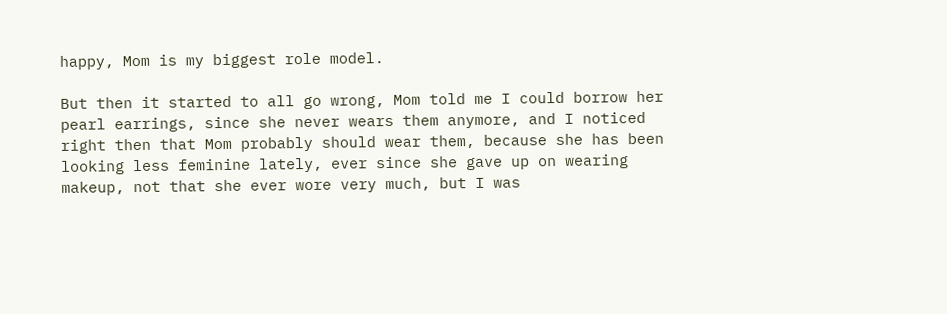happy, Mom is my biggest role model.

But then it started to all go wrong, Mom told me I could borrow her pearl earrings, since she never wears them anymore, and I noticed right then that Mom probably should wear them, because she has been looking less feminine lately, ever since she gave up on wearing makeup, not that she ever wore very much, but I was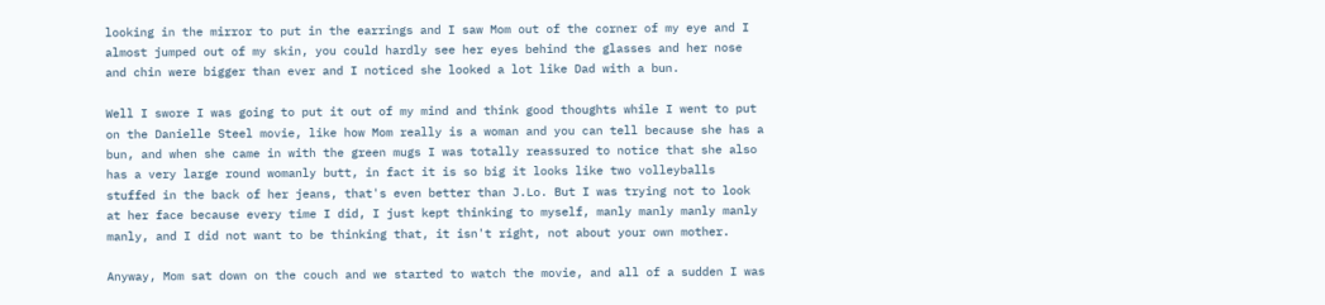looking in the mirror to put in the earrings and I saw Mom out of the corner of my eye and I almost jumped out of my skin, you could hardly see her eyes behind the glasses and her nose and chin were bigger than ever and I noticed she looked a lot like Dad with a bun.

Well I swore I was going to put it out of my mind and think good thoughts while I went to put on the Danielle Steel movie, like how Mom really is a woman and you can tell because she has a bun, and when she came in with the green mugs I was totally reassured to notice that she also has a very large round womanly butt, in fact it is so big it looks like two volleyballs stuffed in the back of her jeans, that's even better than J.Lo. But I was trying not to look at her face because every time I did, I just kept thinking to myself, manly manly manly manly manly, and I did not want to be thinking that, it isn't right, not about your own mother.

Anyway, Mom sat down on the couch and we started to watch the movie, and all of a sudden I was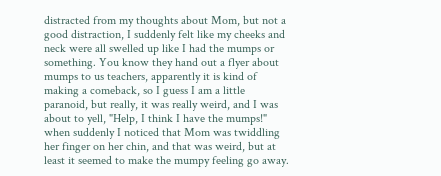distracted from my thoughts about Mom, but not a good distraction, I suddenly felt like my cheeks and neck were all swelled up like I had the mumps or something. You know they hand out a flyer about mumps to us teachers, apparently it is kind of making a comeback, so I guess I am a little paranoid, but really, it was really weird, and I was about to yell, "Help, I think I have the mumps!" when suddenly I noticed that Mom was twiddling her finger on her chin, and that was weird, but at least it seemed to make the mumpy feeling go away.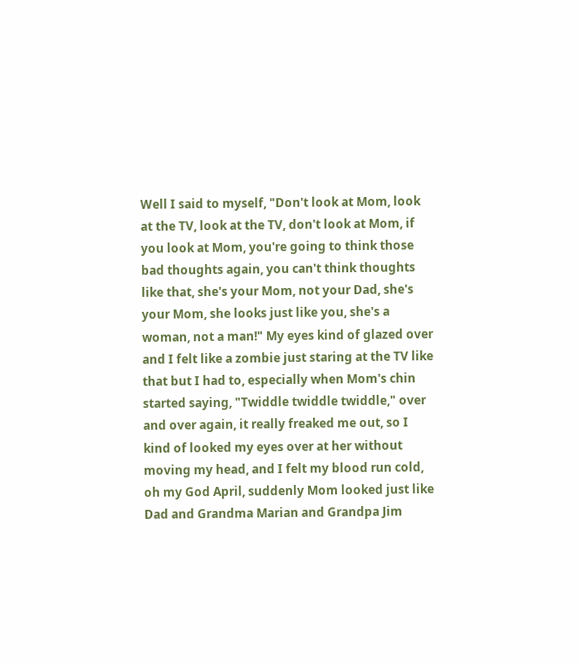Well I said to myself, "Don't look at Mom, look at the TV, look at the TV, don't look at Mom, if you look at Mom, you're going to think those bad thoughts again, you can't think thoughts like that, she's your Mom, not your Dad, she's your Mom, she looks just like you, she's a woman, not a man!" My eyes kind of glazed over and I felt like a zombie just staring at the TV like that but I had to, especially when Mom's chin started saying, "Twiddle twiddle twiddle," over and over again, it really freaked me out, so I kind of looked my eyes over at her without moving my head, and I felt my blood run cold, oh my God April, suddenly Mom looked just like Dad and Grandma Marian and Grandpa Jim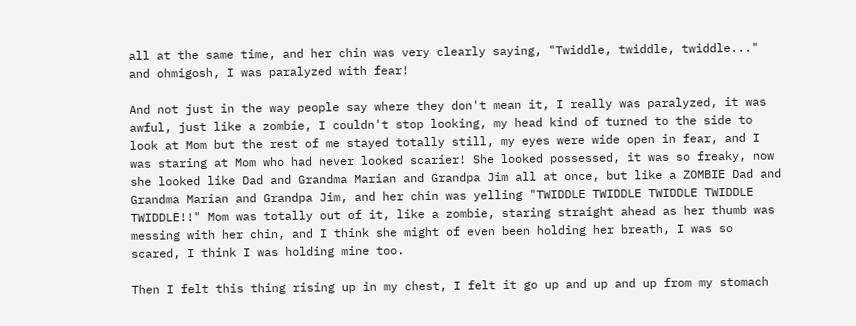all at the same time, and her chin was very clearly saying, "Twiddle, twiddle, twiddle..." and ohmigosh, I was paralyzed with fear!

And not just in the way people say where they don't mean it, I really was paralyzed, it was awful, just like a zombie, I couldn't stop looking, my head kind of turned to the side to look at Mom but the rest of me stayed totally still, my eyes were wide open in fear, and I was staring at Mom who had never looked scarier! She looked possessed, it was so freaky, now she looked like Dad and Grandma Marian and Grandpa Jim all at once, but like a ZOMBIE Dad and Grandma Marian and Grandpa Jim, and her chin was yelling "TWIDDLE TWIDDLE TWIDDLE TWIDDLE TWIDDLE!!" Mom was totally out of it, like a zombie, staring straight ahead as her thumb was messing with her chin, and I think she might of even been holding her breath, I was so scared, I think I was holding mine too.

Then I felt this thing rising up in my chest, I felt it go up and up and up from my stomach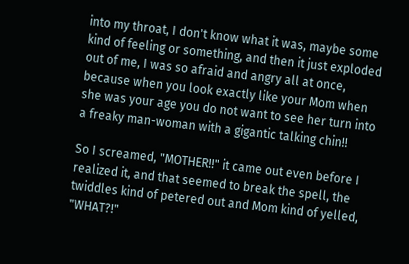into my throat, I don't know what it was, maybe some kind of feeling or something, and then it just exploded out of me, I was so afraid and angry all at once, because when you look exactly like your Mom when she was your age you do not want to see her turn into a freaky man-woman with a gigantic talking chin!!

So I screamed, "MOTHER!!" it came out even before I realized it, and that seemed to break the spell, the twiddles kind of petered out and Mom kind of yelled, "WHAT?!"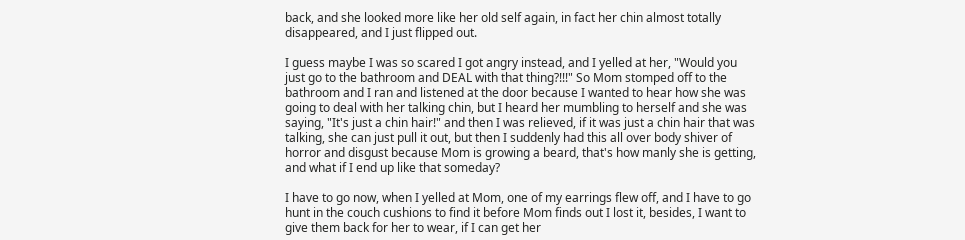back, and she looked more like her old self again, in fact her chin almost totally disappeared, and I just flipped out.

I guess maybe I was so scared I got angry instead, and I yelled at her, "Would you just go to the bathroom and DEAL with that thing?!!!" So Mom stomped off to the bathroom and I ran and listened at the door because I wanted to hear how she was going to deal with her talking chin, but I heard her mumbling to herself and she was saying, "It's just a chin hair!" and then I was relieved, if it was just a chin hair that was talking, she can just pull it out, but then I suddenly had this all over body shiver of horror and disgust because Mom is growing a beard, that's how manly she is getting, and what if I end up like that someday?

I have to go now, when I yelled at Mom, one of my earrings flew off, and I have to go hunt in the couch cushions to find it before Mom finds out I lost it, besides, I want to give them back for her to wear, if I can get her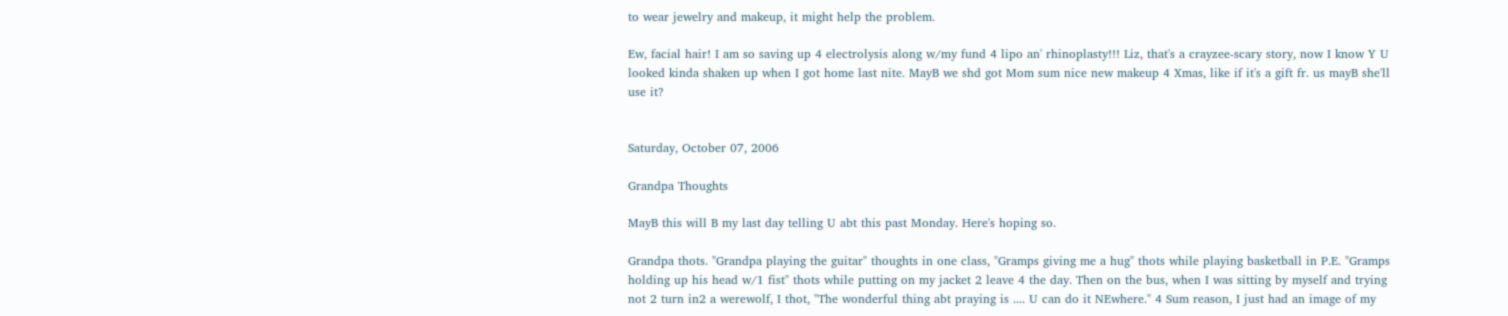to wear jewelry and makeup, it might help the problem.

Ew, facial hair! I am so saving up 4 electrolysis along w/my fund 4 lipo an' rhinoplasty!!! Liz, that's a crayzee-scary story, now I know Y U looked kinda shaken up when I got home last nite. MayB we shd got Mom sum nice new makeup 4 Xmas, like if it's a gift fr. us mayB she'll use it?


Saturday, October 07, 2006

Grandpa Thoughts

MayB this will B my last day telling U abt this past Monday. Here's hoping so.

Grandpa thots. "Grandpa playing the guitar" thoughts in one class, "Gramps giving me a hug" thots while playing basketball in P.E. "Gramps holding up his head w/1 fist" thots while putting on my jacket 2 leave 4 the day. Then on the bus, when I was sitting by myself and trying not 2 turn in2 a werewolf, I thot, "The wonderful thing abt praying is .... U can do it NEwhere." 4 Sum reason, I just had an image of my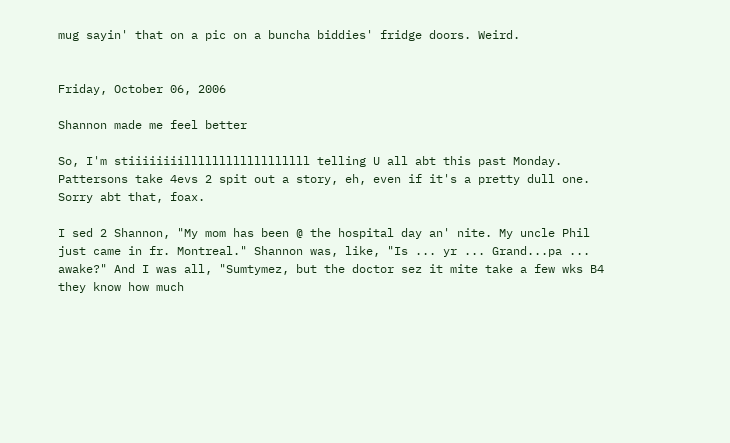mug sayin' that on a pic on a buncha biddies' fridge doors. Weird.


Friday, October 06, 2006

Shannon made me feel better

So, I'm stiiiiiiiillllllllllllllllll telling U all abt this past Monday. Pattersons take 4evs 2 spit out a story, eh, even if it's a pretty dull one. Sorry abt that, foax.

I sed 2 Shannon, "My mom has been @ the hospital day an' nite. My uncle Phil just came in fr. Montreal." Shannon was, like, "Is ... yr ... Grand...pa ... awake?" And I was all, "Sumtymez, but the doctor sez it mite take a few wks B4 they know how much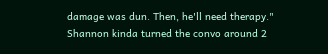damage was dun. Then, he'll need therapy." Shannon kinda turned the convo around 2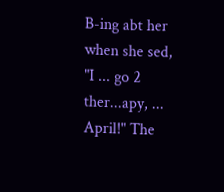B-ing abt her when she sed, "I ... go 2 ther...apy, ... April!" The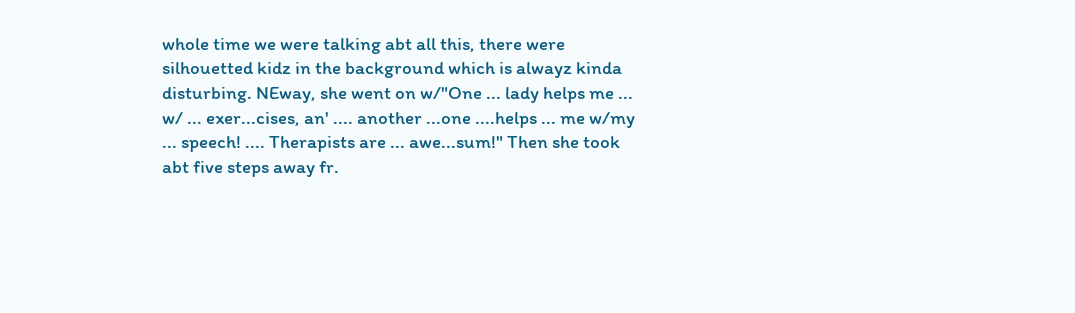whole time we were talking abt all this, there were silhouetted kidz in the background which is alwayz kinda disturbing. NEway, she went on w/"One ... lady helps me ... w/ ... exer...cises, an' .... another ...one ....helps ... me w/my ... speech! .... Therapists are ... awe...sum!" Then she took abt five steps away fr.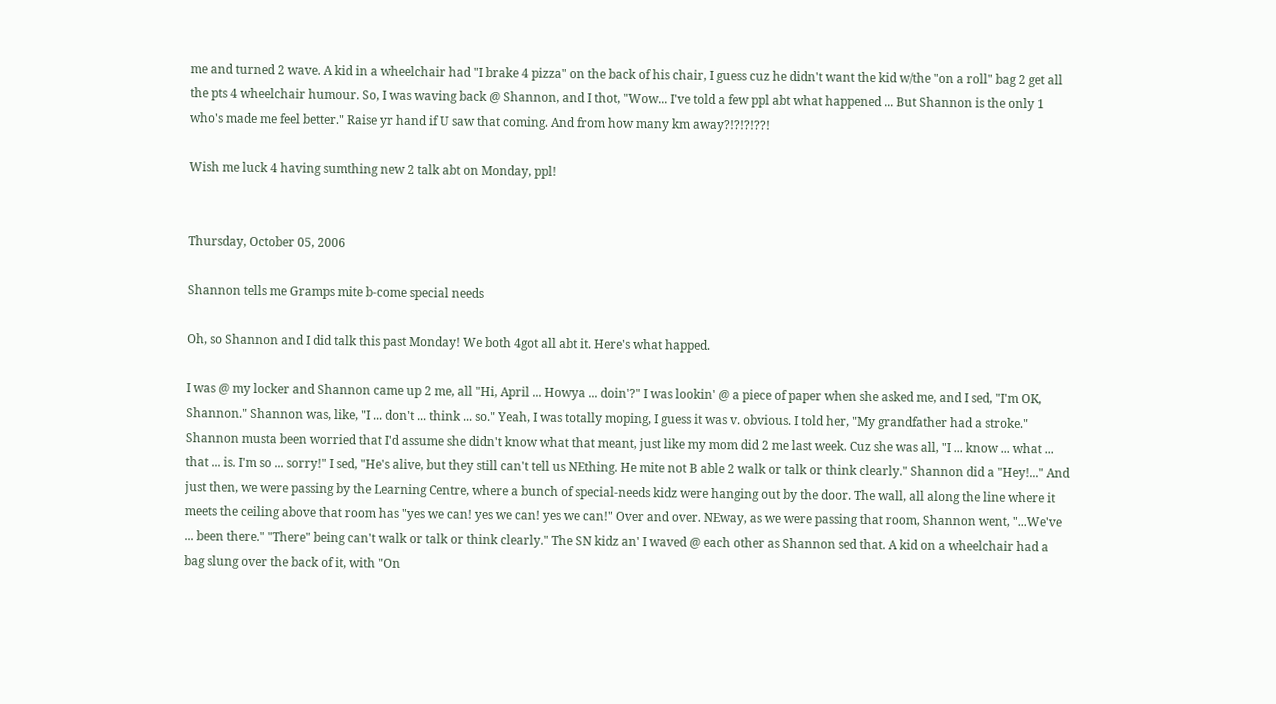me and turned 2 wave. A kid in a wheelchair had "I brake 4 pizza" on the back of his chair, I guess cuz he didn't want the kid w/the "on a roll" bag 2 get all the pts 4 wheelchair humour. So, I was waving back @ Shannon, and I thot, "Wow... I've told a few ppl abt what happened ... But Shannon is the only 1 who's made me feel better." Raise yr hand if U saw that coming. And from how many km away?!?!?!??!

Wish me luck 4 having sumthing new 2 talk abt on Monday, ppl!


Thursday, October 05, 2006

Shannon tells me Gramps mite b-come special needs

Oh, so Shannon and I did talk this past Monday! We both 4got all abt it. Here's what happed.

I was @ my locker and Shannon came up 2 me, all "Hi, April ... Howya ... doin'?" I was lookin' @ a piece of paper when she asked me, and I sed, "I'm OK, Shannon." Shannon was, like, "I ... don't ... think ... so." Yeah, I was totally moping, I guess it was v. obvious. I told her, "My grandfather had a stroke." Shannon musta been worried that I'd assume she didn't know what that meant, just like my mom did 2 me last week. Cuz she was all, "I ... know ... what ... that ... is. I'm so ... sorry!" I sed, "He's alive, but they still can't tell us NEthing. He mite not B able 2 walk or talk or think clearly." Shannon did a "Hey!..." And just then, we were passing by the Learning Centre, where a bunch of special-needs kidz were hanging out by the door. The wall, all along the line where it meets the ceiling above that room has "yes we can! yes we can! yes we can!" Over and over. NEway, as we were passing that room, Shannon went, "...We've ... been there." "There" being can't walk or talk or think clearly." The SN kidz an' I waved @ each other as Shannon sed that. A kid on a wheelchair had a bag slung over the back of it, with "On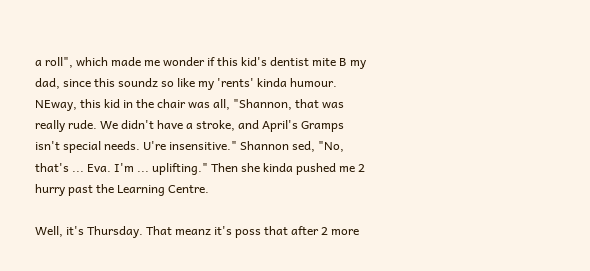a roll", which made me wonder if this kid's dentist mite B my dad, since this soundz so like my 'rents' kinda humour. NEway, this kid in the chair was all, "Shannon, that was really rude. We didn't have a stroke, and April's Gramps isn't special needs. U're insensitive." Shannon sed, "No, that's ... Eva. I'm ... uplifting." Then she kinda pushed me 2 hurry past the Learning Centre.

Well, it's Thursday. That meanz it's poss that after 2 more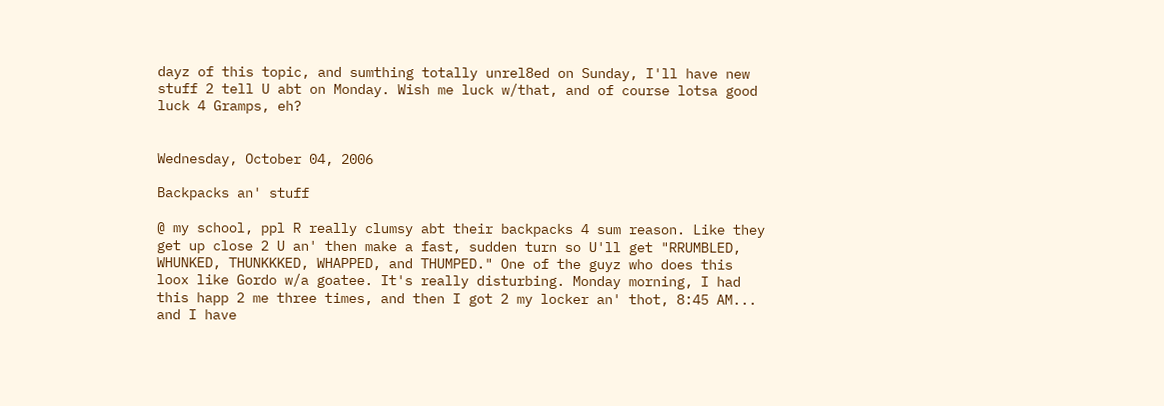dayz of this topic, and sumthing totally unrel8ed on Sunday, I'll have new stuff 2 tell U abt on Monday. Wish me luck w/that, and of course lotsa good luck 4 Gramps, eh?


Wednesday, October 04, 2006

Backpacks an' stuff

@ my school, ppl R really clumsy abt their backpacks 4 sum reason. Like they get up close 2 U an' then make a fast, sudden turn so U'll get "RRUMBLED, WHUNKED, THUNKKKED, WHAPPED, and THUMPED." One of the guyz who does this loox like Gordo w/a goatee. It's really disturbing. Monday morning, I had this happ 2 me three times, and then I got 2 my locker an' thot, 8:45 AM... and I have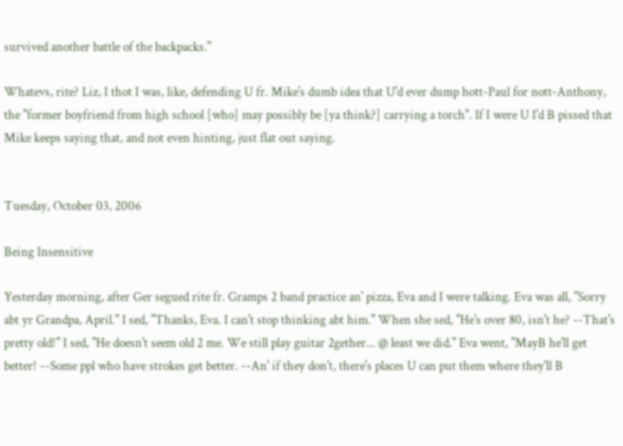survived another battle of the backpacks."

Whatevs, rite? Liz, I thot I was, like, defending U fr. Mike's dumb idea that U'd ever dump hott-Paul for nott-Anthony, the "former boyfriend from high school [who] may possibly be [ya think?] carrying a torch". If I were U I'd B pissed that Mike keeps saying that, and not even hinting, just flat out saying.


Tuesday, October 03, 2006

Being Insensitive

Yesterday morning, after Ger segued rite fr. Gramps 2 band practice an' pizza, Eva and I were talking. Eva was all, "Sorry abt yr Grandpa, April." I sed, "Thanks, Eva. I can't stop thinking abt him." When she sed, "He's over 80, isn't he? --That's pretty old!" I sed, "He doesn't seem old 2 me. We still play guitar 2gether... @ least we did." Eva went, "MayB he'll get better! --Some ppl who have strokes get better. --An' if they don't, there's places U can put them where they'll B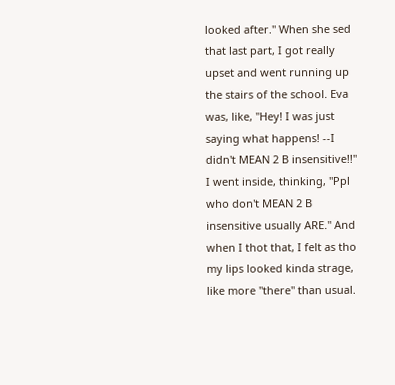looked after." When she sed that last part, I got really upset and went running up the stairs of the school. Eva was, like, "Hey! I was just saying what happens! --I didn't MEAN 2 B insensitive!!" I went inside, thinking, "Ppl who don't MEAN 2 B insensitive usually ARE." And when I thot that, I felt as tho my lips looked kinda strage, like more "there" than usual.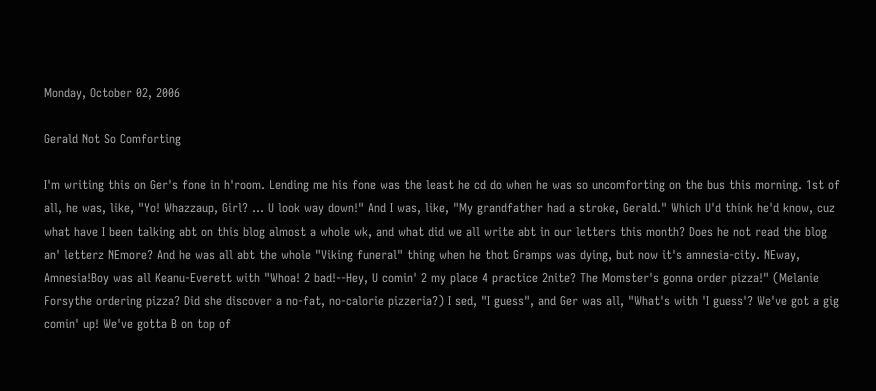Monday, October 02, 2006

Gerald Not So Comforting

I'm writing this on Ger's fone in h'room. Lending me his fone was the least he cd do when he was so uncomforting on the bus this morning. 1st of all, he was, like, "Yo! Whazzaup, Girl? ... U look way down!" And I was, like, "My grandfather had a stroke, Gerald." Which U'd think he'd know, cuz what have I been talking abt on this blog almost a whole wk, and what did we all write abt in our letters this month? Does he not read the blog an' letterz NEmore? And he was all abt the whole "Viking funeral" thing when he thot Gramps was dying, but now it's amnesia-city. NEway, Amnesia!Boy was all Keanu-Everett with "Whoa! 2 bad!--Hey, U comin' 2 my place 4 practice 2nite? The Momster's gonna order pizza!" (Melanie Forsythe ordering pizza? Did she discover a no-fat, no-calorie pizzeria?) I sed, "I guess", and Ger was all, "What's with 'I guess'? We've got a gig comin' up! We've gotta B on top of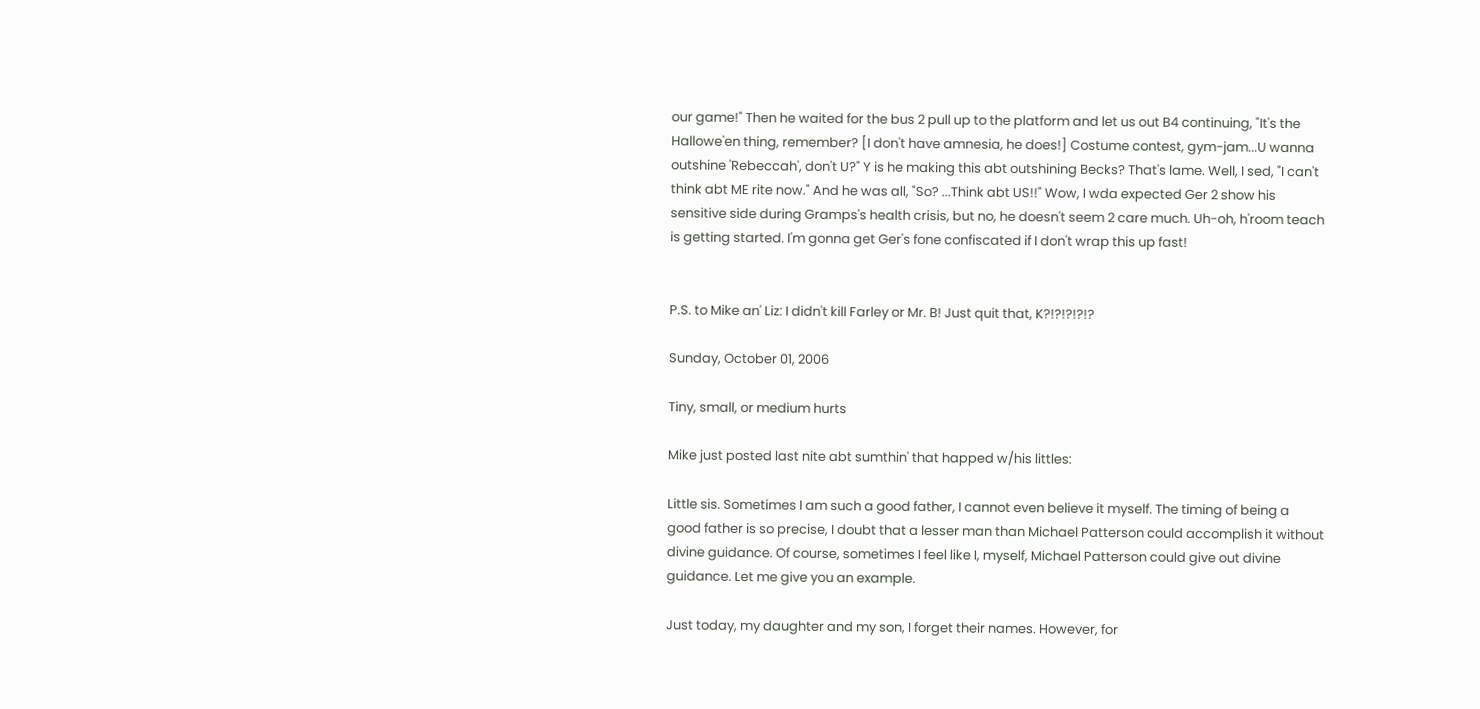our game!" Then he waited for the bus 2 pull up to the platform and let us out B4 continuing, "It's the Hallowe'en thing, remember? [I don't have amnesia, he does!] Costume contest, gym-jam...U wanna outshine 'Rebeccah', don't U?" Y is he making this abt outshining Becks? That's lame. Well, I sed, "I can't think abt ME rite now." And he was all, "So? ...Think abt US!!" Wow, I wda expected Ger 2 show his sensitive side during Gramps's health crisis, but no, he doesn't seem 2 care much. Uh-oh, h'room teach is getting started. I'm gonna get Ger's fone confiscated if I don't wrap this up fast!


P.S. to Mike an' Liz: I didn't kill Farley or Mr. B! Just quit that, K?!?!?!?!?

Sunday, October 01, 2006

Tiny, small, or medium hurts

Mike just posted last nite abt sumthin' that happed w/his littles:

Little sis. Sometimes I am such a good father, I cannot even believe it myself. The timing of being a good father is so precise, I doubt that a lesser man than Michael Patterson could accomplish it without divine guidance. Of course, sometimes I feel like I, myself, Michael Patterson could give out divine guidance. Let me give you an example.

Just today, my daughter and my son, I forget their names. However, for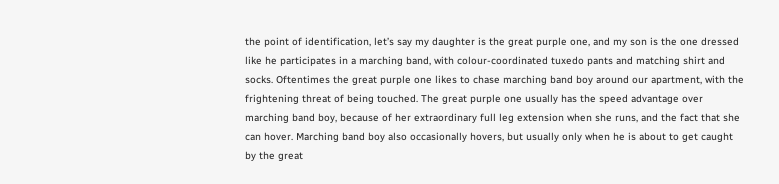the point of identification, let’s say my daughter is the great purple one, and my son is the one dressed like he participates in a marching band, with colour-coordinated tuxedo pants and matching shirt and socks. Oftentimes the great purple one likes to chase marching band boy around our apartment, with the frightening threat of being touched. The great purple one usually has the speed advantage over marching band boy, because of her extraordinary full leg extension when she runs, and the fact that she can hover. Marching band boy also occasionally hovers, but usually only when he is about to get caught by the great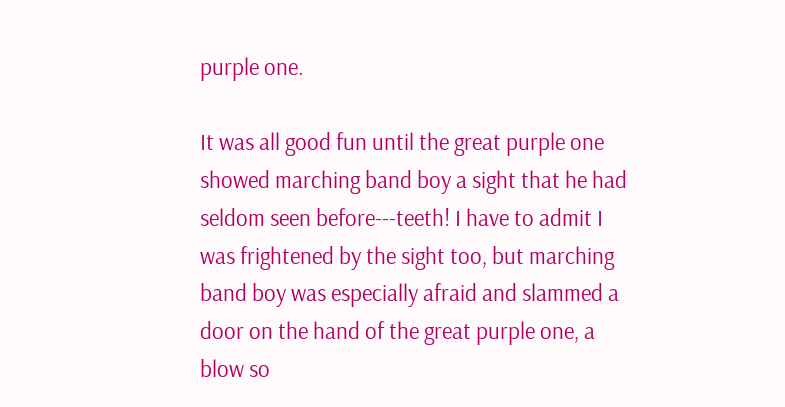purple one.

It was all good fun until the great purple one showed marching band boy a sight that he had seldom seen before---teeth! I have to admit I was frightened by the sight too, but marching band boy was especially afraid and slammed a door on the hand of the great purple one, a blow so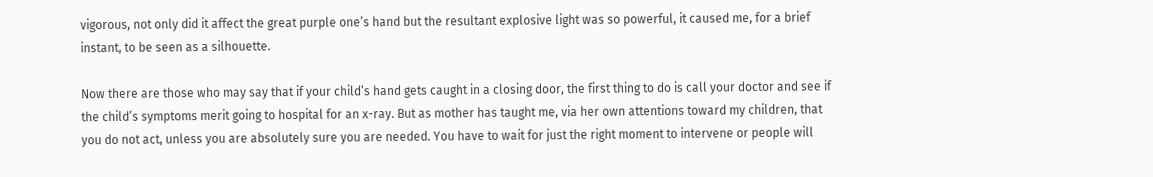vigorous, not only did it affect the great purple one’s hand but the resultant explosive light was so powerful, it caused me, for a brief instant, to be seen as a silhouette.

Now there are those who may say that if your child’s hand gets caught in a closing door, the first thing to do is call your doctor and see if the child’s symptoms merit going to hospital for an x-ray. But as mother has taught me, via her own attentions toward my children, that you do not act, unless you are absolutely sure you are needed. You have to wait for just the right moment to intervene or people will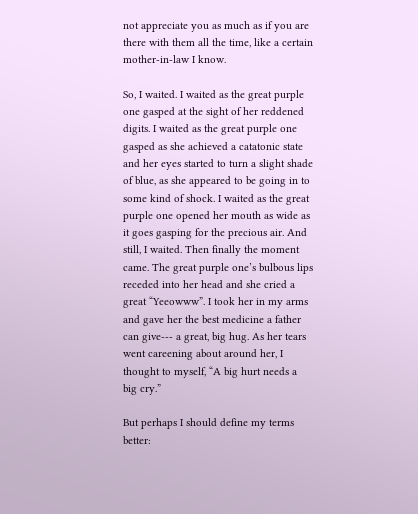not appreciate you as much as if you are there with them all the time, like a certain mother-in-law I know.

So, I waited. I waited as the great purple one gasped at the sight of her reddened digits. I waited as the great purple one gasped as she achieved a catatonic state and her eyes started to turn a slight shade of blue, as she appeared to be going in to some kind of shock. I waited as the great purple one opened her mouth as wide as it goes gasping for the precious air. And still, I waited. Then finally the moment came. The great purple one’s bulbous lips receded into her head and she cried a great “Yeeowww”. I took her in my arms and gave her the best medicine a father can give--- a great, big hug. As her tears went careening about around her, I thought to myself, “A big hurt needs a big cry.”

But perhaps I should define my terms better: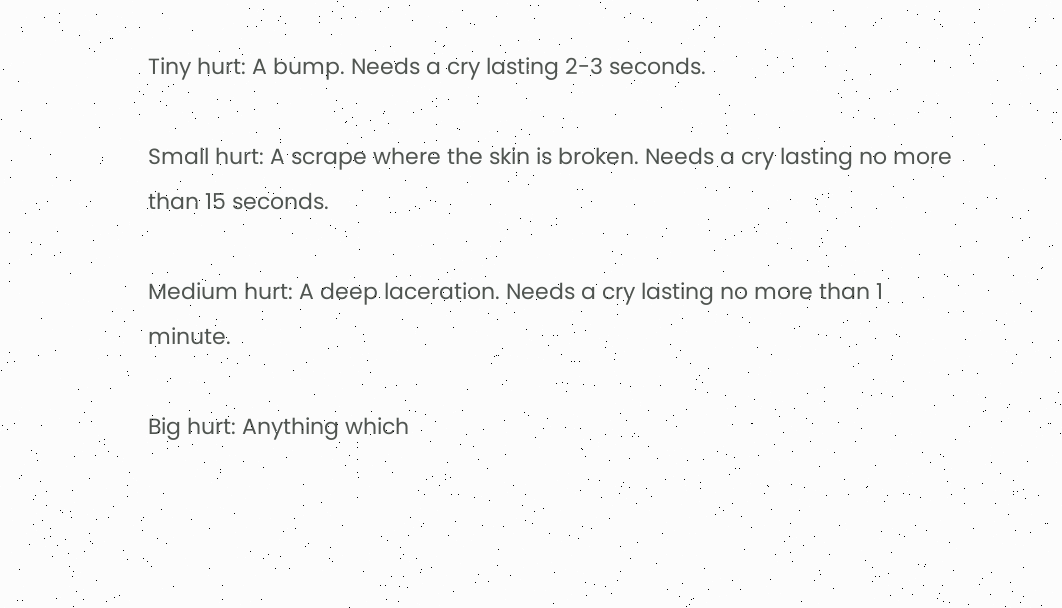Tiny hurt: A bump. Needs a cry lasting 2-3 seconds.

Small hurt: A scrape where the skin is broken. Needs a cry lasting no more than 15 seconds.

Medium hurt: A deep laceration. Needs a cry lasting no more than 1 minute.

Big hurt: Anything which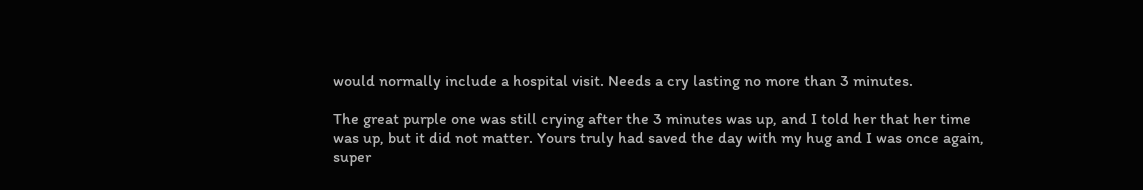would normally include a hospital visit. Needs a cry lasting no more than 3 minutes.

The great purple one was still crying after the 3 minutes was up, and I told her that her time was up, but it did not matter. Yours truly had saved the day with my hug and I was once again, super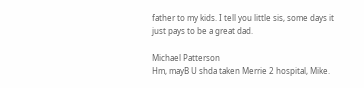father to my kids. I tell you little sis, some days it just pays to be a great dad.

Michael Patterson
Hm, mayB U shda taken Merrie 2 hospital, Mike.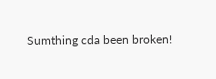Sumthing cda been broken!